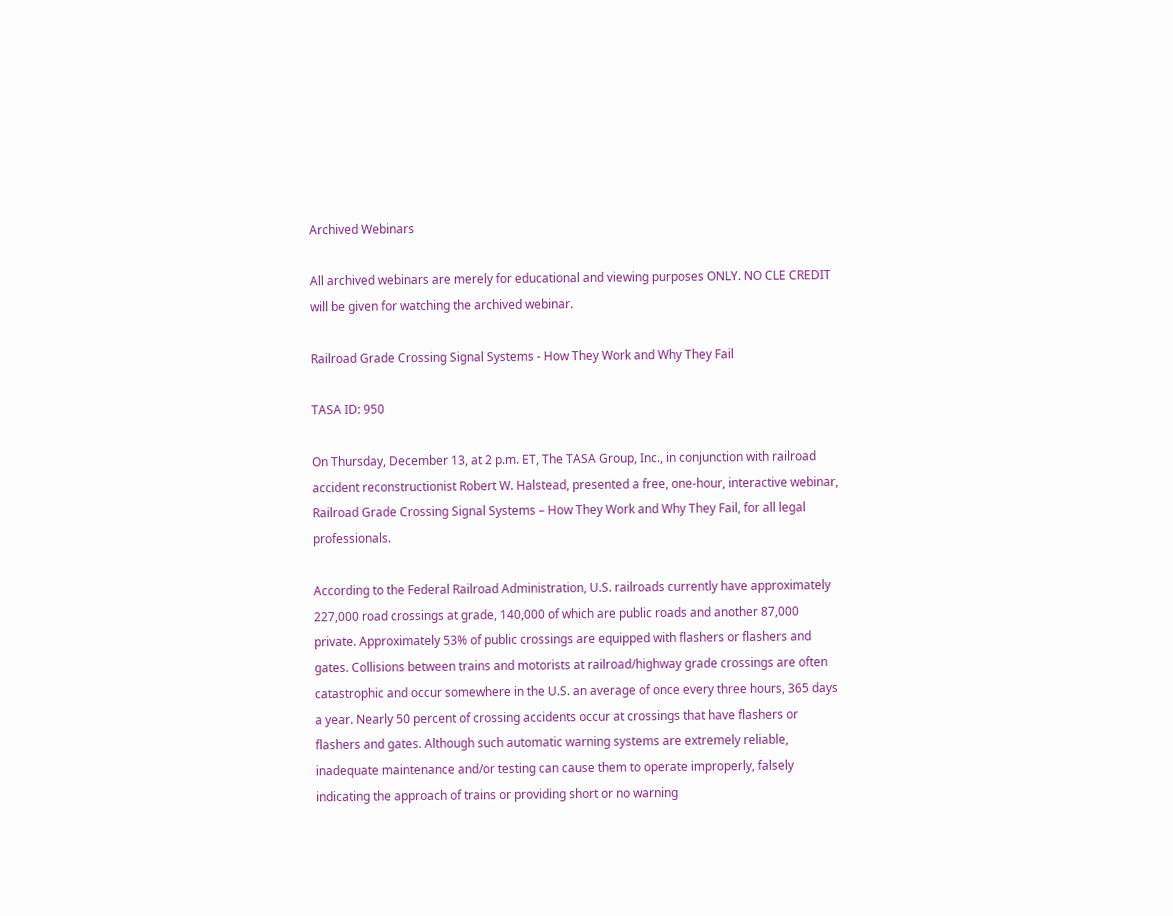Archived Webinars

All archived webinars are merely for educational and viewing purposes ONLY. NO CLE CREDIT will be given for watching the archived webinar.

Railroad Grade Crossing Signal Systems - How They Work and Why They Fail

TASA ID: 950

On Thursday, December 13, at 2 p.m. ET, The TASA Group, Inc., in conjunction with railroad accident reconstructionist Robert W. Halstead, presented a free, one-hour, interactive webinar, Railroad Grade Crossing Signal Systems – How They Work and Why They Fail, for all legal professionals.

According to the Federal Railroad Administration, U.S. railroads currently have approximately 227,000 road crossings at grade, 140,000 of which are public roads and another 87,000 private. Approximately 53% of public crossings are equipped with flashers or flashers and gates. Collisions between trains and motorists at railroad/highway grade crossings are often catastrophic and occur somewhere in the U.S. an average of once every three hours, 365 days a year. Nearly 50 percent of crossing accidents occur at crossings that have flashers or flashers and gates. Although such automatic warning systems are extremely reliable, inadequate maintenance and/or testing can cause them to operate improperly, falsely indicating the approach of trains or providing short or no warning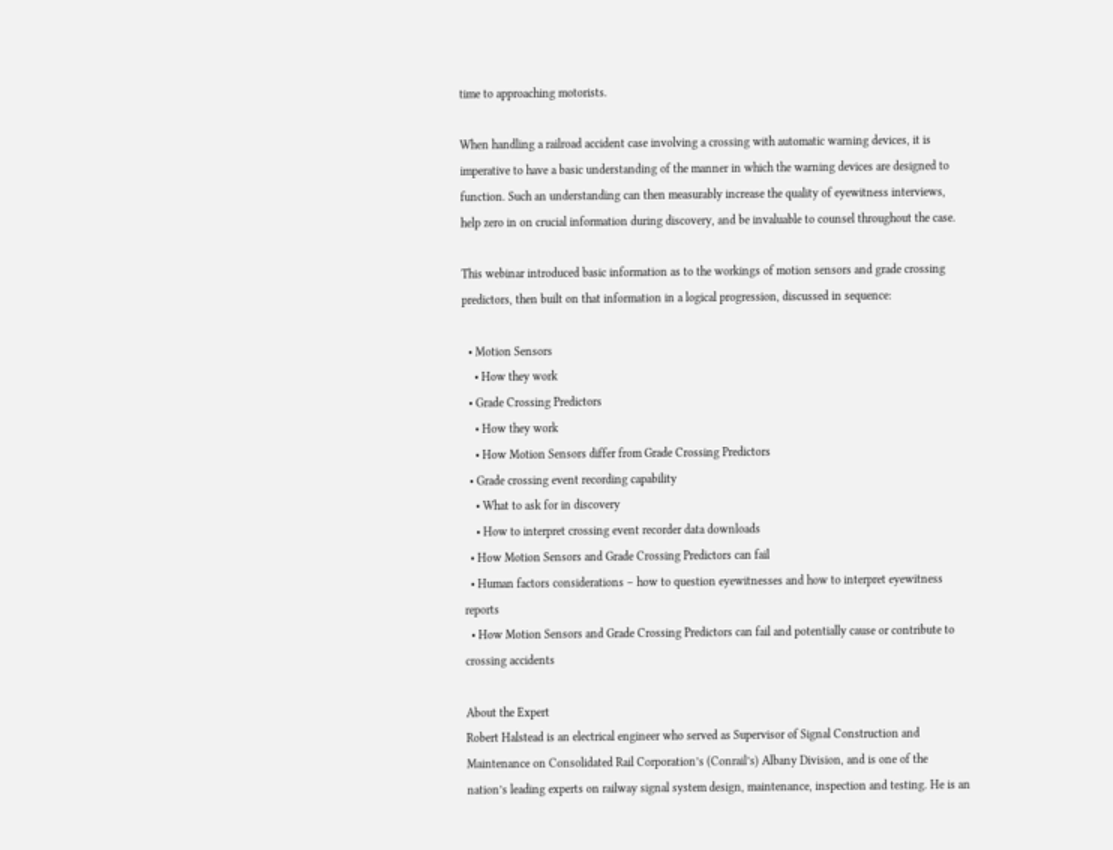time to approaching motorists.

When handling a railroad accident case involving a crossing with automatic warning devices, it is imperative to have a basic understanding of the manner in which the warning devices are designed to function. Such an understanding can then measurably increase the quality of eyewitness interviews, help zero in on crucial information during discovery, and be invaluable to counsel throughout the case.

This webinar introduced basic information as to the workings of motion sensors and grade crossing predictors, then built on that information in a logical progression, discussed in sequence:

  • Motion Sensors
    • How they work
  • Grade Crossing Predictors
    • How they work
    • How Motion Sensors differ from Grade Crossing Predictors
  • Grade crossing event recording capability
    • What to ask for in discovery
    • How to interpret crossing event recorder data downloads
  • How Motion Sensors and Grade Crossing Predictors can fail
  • Human factors considerations – how to question eyewitnesses and how to interpret eyewitness reports
  • How Motion Sensors and Grade Crossing Predictors can fail and potentially cause or contribute to crossing accidents

About the Expert
Robert Halstead is an electrical engineer who served as Supervisor of Signal Construction and Maintenance on Consolidated Rail Corporation’s (Conrail’s) Albany Division, and is one of the nation’s leading experts on railway signal system design, maintenance, inspection and testing. He is an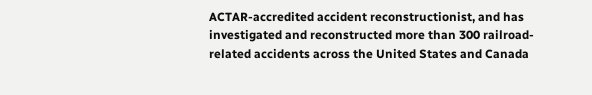ACTAR-accredited accident reconstructionist, and has investigated and reconstructed more than 300 railroad-related accidents across the United States and Canada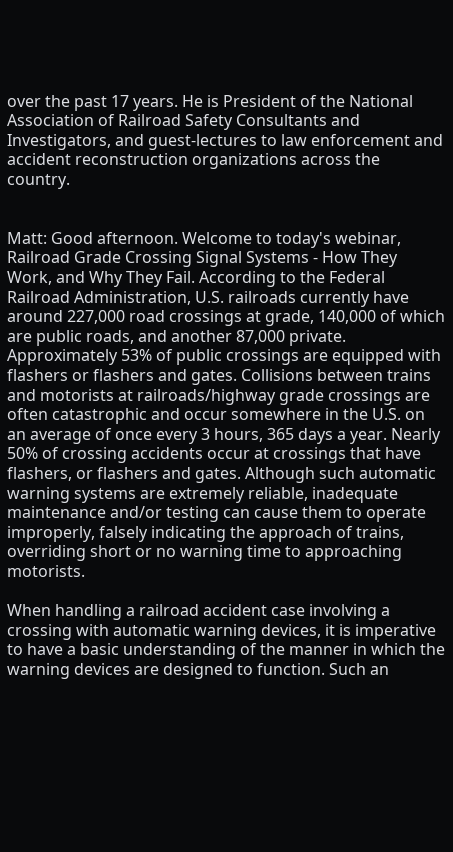over the past 17 years. He is President of the National Association of Railroad Safety Consultants and Investigators, and guest-lectures to law enforcement and accident reconstruction organizations across the country.


Matt: Good afternoon. Welcome to today's webinar, Railroad Grade Crossing Signal Systems - How They Work, and Why They Fail. According to the Federal Railroad Administration, U.S. railroads currently have around 227,000 road crossings at grade, 140,000 of which are public roads, and another 87,000 private. Approximately 53% of public crossings are equipped with flashers or flashers and gates. Collisions between trains and motorists at railroads/highway grade crossings are often catastrophic and occur somewhere in the U.S. on an average of once every 3 hours, 365 days a year. Nearly 50% of crossing accidents occur at crossings that have flashers, or flashers and gates. Although such automatic warning systems are extremely reliable, inadequate maintenance and/or testing can cause them to operate improperly, falsely indicating the approach of trains, overriding short or no warning time to approaching motorists.

When handling a railroad accident case involving a crossing with automatic warning devices, it is imperative to have a basic understanding of the manner in which the warning devices are designed to function. Such an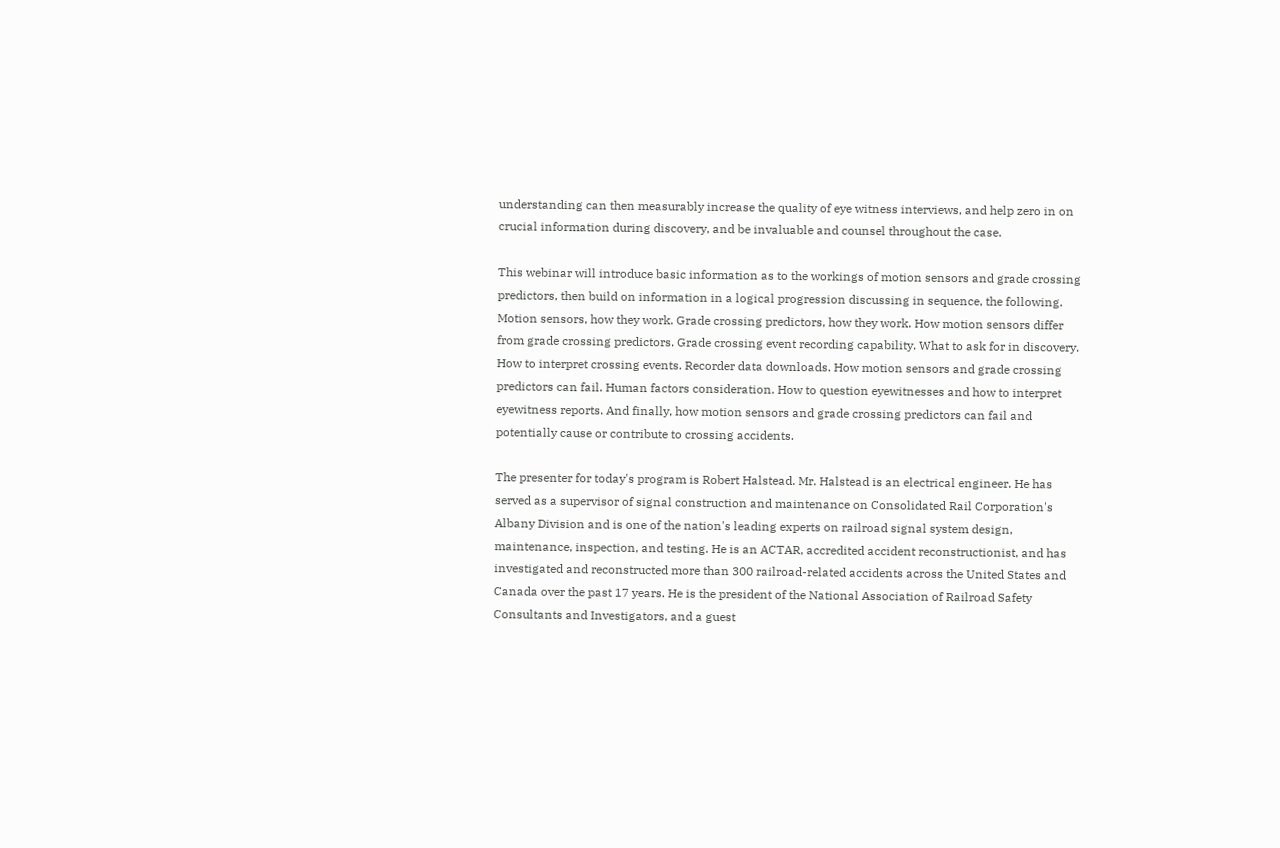understanding can then measurably increase the quality of eye witness interviews, and help zero in on crucial information during discovery, and be invaluable and counsel throughout the case.

This webinar will introduce basic information as to the workings of motion sensors and grade crossing predictors, then build on information in a logical progression discussing in sequence, the following. Motion sensors, how they work. Grade crossing predictors, how they work. How motion sensors differ from grade crossing predictors. Grade crossing event recording capability. What to ask for in discovery. How to interpret crossing events. Recorder data downloads. How motion sensors and grade crossing predictors can fail. Human factors consideration. How to question eyewitnesses and how to interpret eyewitness reports. And finally, how motion sensors and grade crossing predictors can fail and potentially cause or contribute to crossing accidents.

The presenter for today's program is Robert Halstead. Mr. Halstead is an electrical engineer. He has served as a supervisor of signal construction and maintenance on Consolidated Rail Corporation's Albany Division and is one of the nation's leading experts on railroad signal system design, maintenance, inspection, and testing. He is an ACTAR, accredited accident reconstructionist, and has investigated and reconstructed more than 300 railroad-related accidents across the United States and Canada over the past 17 years. He is the president of the National Association of Railroad Safety Consultants and Investigators, and a guest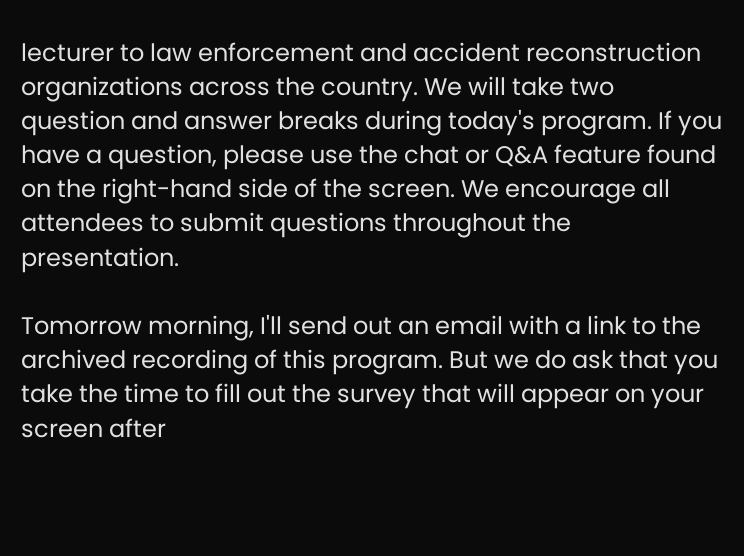lecturer to law enforcement and accident reconstruction organizations across the country. We will take two question and answer breaks during today's program. If you have a question, please use the chat or Q&A feature found on the right-hand side of the screen. We encourage all attendees to submit questions throughout the presentation.

Tomorrow morning, I'll send out an email with a link to the archived recording of this program. But we do ask that you take the time to fill out the survey that will appear on your screen after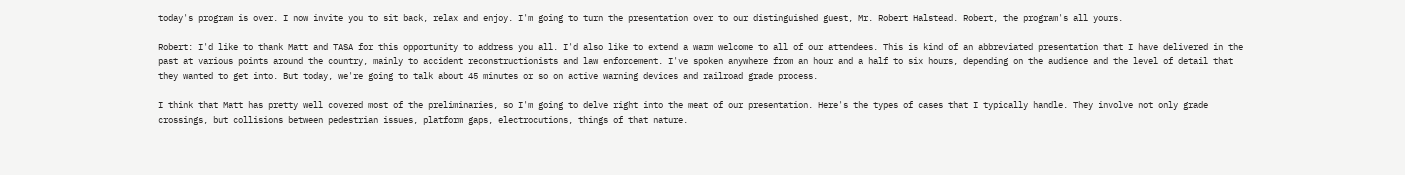today's program is over. I now invite you to sit back, relax and enjoy. I'm going to turn the presentation over to our distinguished guest, Mr. Robert Halstead. Robert, the program's all yours.

Robert: I'd like to thank Matt and TASA for this opportunity to address you all. I'd also like to extend a warm welcome to all of our attendees. This is kind of an abbreviated presentation that I have delivered in the past at various points around the country, mainly to accident reconstructionists and law enforcement. I've spoken anywhere from an hour and a half to six hours, depending on the audience and the level of detail that they wanted to get into. But today, we're going to talk about 45 minutes or so on active warning devices and railroad grade process.

I think that Matt has pretty well covered most of the preliminaries, so I'm going to delve right into the meat of our presentation. Here's the types of cases that I typically handle. They involve not only grade crossings, but collisions between pedestrian issues, platform gaps, electrocutions, things of that nature.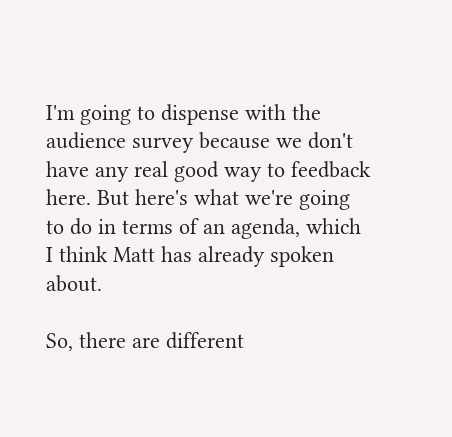I'm going to dispense with the audience survey because we don't have any real good way to feedback here. But here's what we're going to do in terms of an agenda, which I think Matt has already spoken about.

So, there are different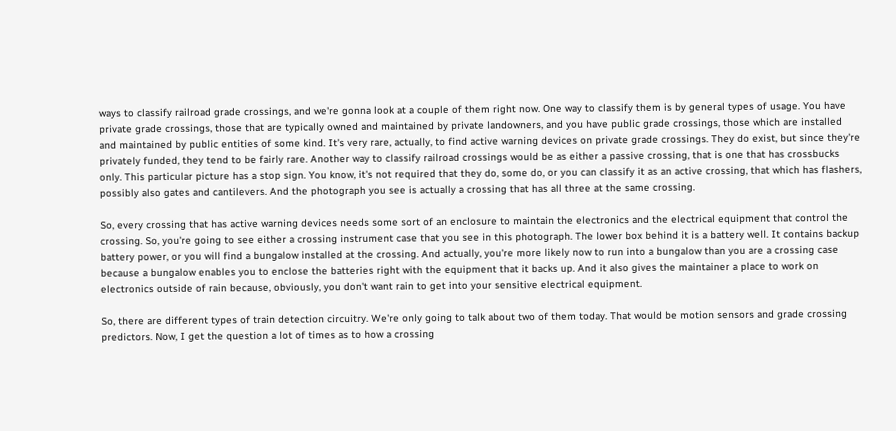ways to classify railroad grade crossings, and we're gonna look at a couple of them right now. One way to classify them is by general types of usage. You have private grade crossings, those that are typically owned and maintained by private landowners, and you have public grade crossings, those which are installed and maintained by public entities of some kind. It's very rare, actually, to find active warning devices on private grade crossings. They do exist, but since they're privately funded, they tend to be fairly rare. Another way to classify railroad crossings would be as either a passive crossing, that is one that has crossbucks only. This particular picture has a stop sign. You know, it's not required that they do, some do, or you can classify it as an active crossing, that which has flashers, possibly also gates and cantilevers. And the photograph you see is actually a crossing that has all three at the same crossing.

So, every crossing that has active warning devices needs some sort of an enclosure to maintain the electronics and the electrical equipment that control the crossing. So, you're going to see either a crossing instrument case that you see in this photograph. The lower box behind it is a battery well. It contains backup battery power, or you will find a bungalow installed at the crossing. And actually, you're more likely now to run into a bungalow than you are a crossing case because a bungalow enables you to enclose the batteries right with the equipment that it backs up. And it also gives the maintainer a place to work on electronics outside of rain because, obviously, you don't want rain to get into your sensitive electrical equipment.

So, there are different types of train detection circuitry. We're only going to talk about two of them today. That would be motion sensors and grade crossing predictors. Now, I get the question a lot of times as to how a crossing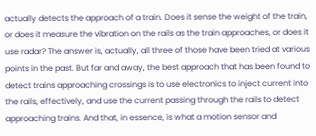actually detects the approach of a train. Does it sense the weight of the train, or does it measure the vibration on the rails as the train approaches, or does it use radar? The answer is, actually, all three of those have been tried at various points in the past. But far and away, the best approach that has been found to detect trains approaching crossings is to use electronics to inject current into the rails, effectively, and use the current passing through the rails to detect approaching trains. And that, in essence, is what a motion sensor and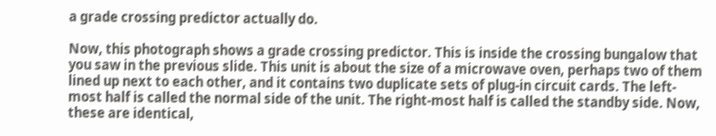a grade crossing predictor actually do.

Now, this photograph shows a grade crossing predictor. This is inside the crossing bungalow that you saw in the previous slide. This unit is about the size of a microwave oven, perhaps two of them lined up next to each other, and it contains two duplicate sets of plug-in circuit cards. The left-most half is called the normal side of the unit. The right-most half is called the standby side. Now, these are identical,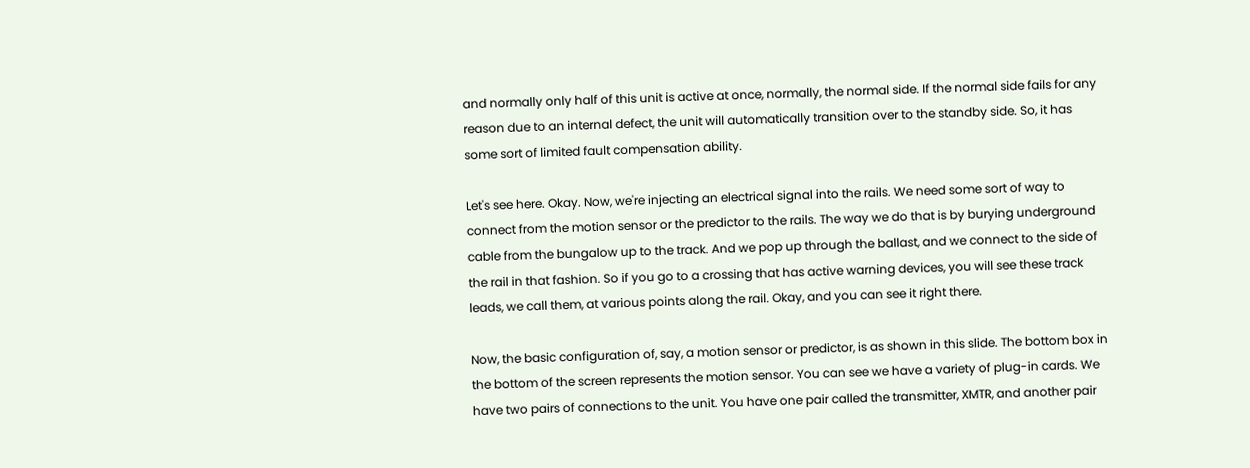and normally only half of this unit is active at once, normally, the normal side. If the normal side fails for any reason due to an internal defect, the unit will automatically transition over to the standby side. So, it has some sort of limited fault compensation ability.

Let's see here. Okay. Now, we're injecting an electrical signal into the rails. We need some sort of way to connect from the motion sensor or the predictor to the rails. The way we do that is by burying underground cable from the bungalow up to the track. And we pop up through the ballast, and we connect to the side of the rail in that fashion. So if you go to a crossing that has active warning devices, you will see these track leads, we call them, at various points along the rail. Okay, and you can see it right there.

Now, the basic configuration of, say, a motion sensor or predictor, is as shown in this slide. The bottom box in the bottom of the screen represents the motion sensor. You can see we have a variety of plug-in cards. We have two pairs of connections to the unit. You have one pair called the transmitter, XMTR, and another pair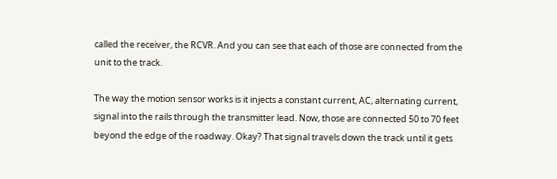called the receiver, the RCVR. And you can see that each of those are connected from the unit to the track.

The way the motion sensor works is it injects a constant current, AC, alternating current, signal into the rails through the transmitter lead. Now, those are connected 50 to 70 feet beyond the edge of the roadway. Okay? That signal travels down the track until it gets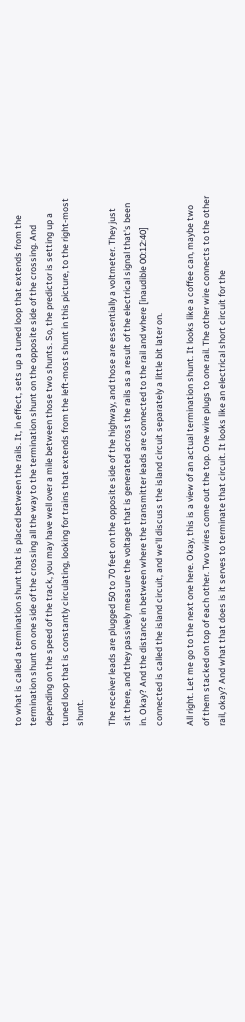to what is called a termination shunt that is placed between the rails. It, in effect, sets up a tuned loop that extends from the termination shunt on one side of the crossing all the way to the termination shunt on the opposite side of the crossing. And depending on the speed of the track, you may have well over a mile between those two shunts. So, the predictor is setting up a tuned loop that is constantly circulating, looking for trains that extends from the left-most shunt in this picture, to the right-most shunt.

The receiver leads are plugged 50 to 70 feet on the opposite side of the highway, and those are essentially a voltmeter. They just sit there, and they passively measure the voltage that is generated across the rails as a result of the electrical signal that's been in. Okay? And the distance in between where the transmitter leads are connected to the rail and where [inaudible 00:12:40] connected is called the island circuit, and we'll discuss the island circuit separately a little bit later on.

All right. Let me go to the next one here. Okay, this is a view of an actual termination shunt. It looks like a coffee can, maybe two of them stacked on top of each other. Two wires come out the top. One wire plugs to one rail. The other wire connects to the other rail, okay? And what that does is it serves to terminate that circuit. It looks like an electrical short circuit for the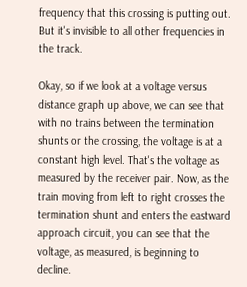frequency that this crossing is putting out. But it's invisible to all other frequencies in the track.

Okay, so if we look at a voltage versus distance graph up above, we can see that with no trains between the termination shunts or the crossing, the voltage is at a constant high level. That's the voltage as measured by the receiver pair. Now, as the train moving from left to right crosses the termination shunt and enters the eastward approach circuit, you can see that the voltage, as measured, is beginning to decline.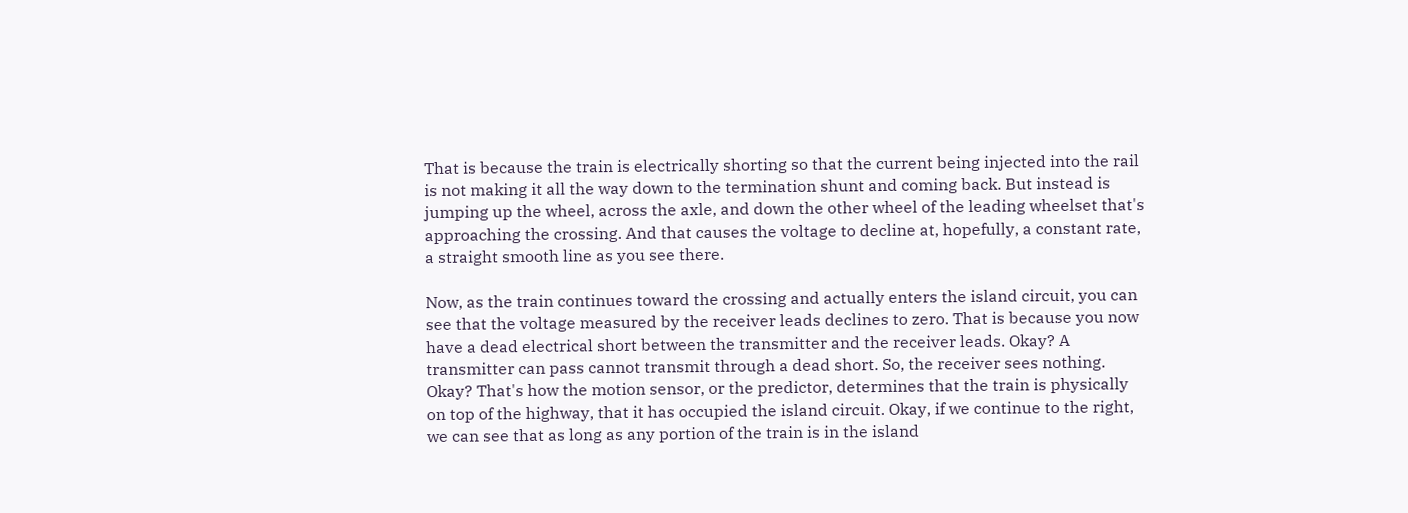That is because the train is electrically shorting so that the current being injected into the rail is not making it all the way down to the termination shunt and coming back. But instead is jumping up the wheel, across the axle, and down the other wheel of the leading wheelset that's approaching the crossing. And that causes the voltage to decline at, hopefully, a constant rate, a straight smooth line as you see there.

Now, as the train continues toward the crossing and actually enters the island circuit, you can see that the voltage measured by the receiver leads declines to zero. That is because you now have a dead electrical short between the transmitter and the receiver leads. Okay? A transmitter can pass cannot transmit through a dead short. So, the receiver sees nothing. Okay? That's how the motion sensor, or the predictor, determines that the train is physically on top of the highway, that it has occupied the island circuit. Okay, if we continue to the right, we can see that as long as any portion of the train is in the island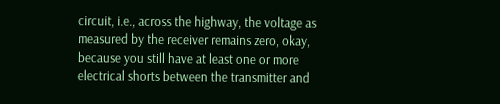circuit, i.e., across the highway, the voltage as measured by the receiver remains zero, okay, because you still have at least one or more electrical shorts between the transmitter and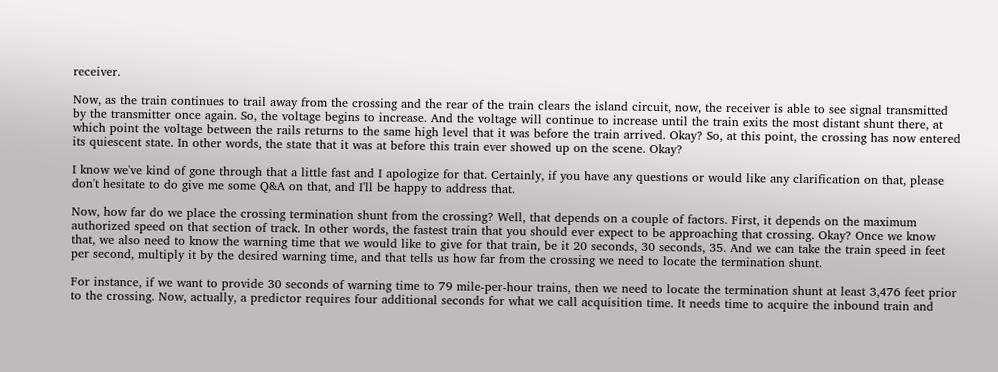receiver.

Now, as the train continues to trail away from the crossing and the rear of the train clears the island circuit, now, the receiver is able to see signal transmitted by the transmitter once again. So, the voltage begins to increase. And the voltage will continue to increase until the train exits the most distant shunt there, at which point the voltage between the rails returns to the same high level that it was before the train arrived. Okay? So, at this point, the crossing has now entered its quiescent state. In other words, the state that it was at before this train ever showed up on the scene. Okay?

I know we've kind of gone through that a little fast and I apologize for that. Certainly, if you have any questions or would like any clarification on that, please don't hesitate to do give me some Q&A on that, and I'll be happy to address that.

Now, how far do we place the crossing termination shunt from the crossing? Well, that depends on a couple of factors. First, it depends on the maximum authorized speed on that section of track. In other words, the fastest train that you should ever expect to be approaching that crossing. Okay? Once we know that, we also need to know the warning time that we would like to give for that train, be it 20 seconds, 30 seconds, 35. And we can take the train speed in feet per second, multiply it by the desired warning time, and that tells us how far from the crossing we need to locate the termination shunt.

For instance, if we want to provide 30 seconds of warning time to 79 mile-per-hour trains, then we need to locate the termination shunt at least 3,476 feet prior to the crossing. Now, actually, a predictor requires four additional seconds for what we call acquisition time. It needs time to acquire the inbound train and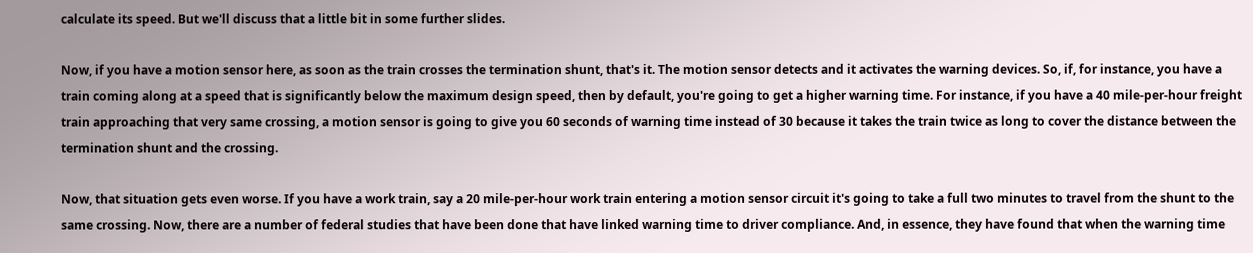calculate its speed. But we'll discuss that a little bit in some further slides.

Now, if you have a motion sensor here, as soon as the train crosses the termination shunt, that's it. The motion sensor detects and it activates the warning devices. So, if, for instance, you have a train coming along at a speed that is significantly below the maximum design speed, then by default, you're going to get a higher warning time. For instance, if you have a 40 mile-per-hour freight train approaching that very same crossing, a motion sensor is going to give you 60 seconds of warning time instead of 30 because it takes the train twice as long to cover the distance between the termination shunt and the crossing.

Now, that situation gets even worse. If you have a work train, say a 20 mile-per-hour work train entering a motion sensor circuit it's going to take a full two minutes to travel from the shunt to the same crossing. Now, there are a number of federal studies that have been done that have linked warning time to driver compliance. And, in essence, they have found that when the warning time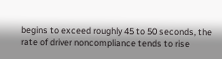begins to exceed roughly 45 to 50 seconds, the rate of driver noncompliance tends to rise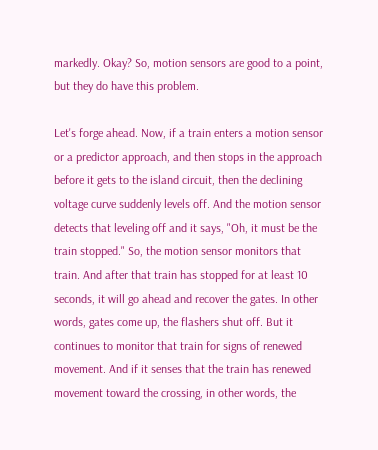markedly. Okay? So, motion sensors are good to a point, but they do have this problem.

Let's forge ahead. Now, if a train enters a motion sensor or a predictor approach, and then stops in the approach before it gets to the island circuit, then the declining voltage curve suddenly levels off. And the motion sensor detects that leveling off and it says, "Oh, it must be the train stopped." So, the motion sensor monitors that train. And after that train has stopped for at least 10 seconds, it will go ahead and recover the gates. In other words, gates come up, the flashers shut off. But it continues to monitor that train for signs of renewed movement. And if it senses that the train has renewed movement toward the crossing, in other words, the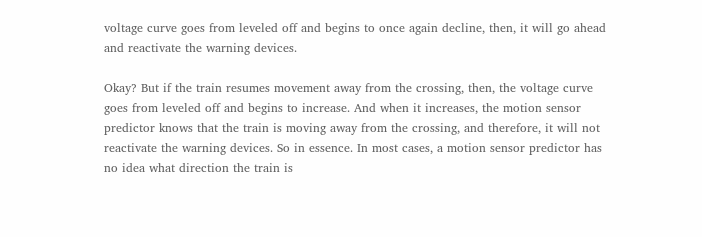voltage curve goes from leveled off and begins to once again decline, then, it will go ahead and reactivate the warning devices.

Okay? But if the train resumes movement away from the crossing, then, the voltage curve goes from leveled off and begins to increase. And when it increases, the motion sensor predictor knows that the train is moving away from the crossing, and therefore, it will not reactivate the warning devices. So in essence. In most cases, a motion sensor predictor has no idea what direction the train is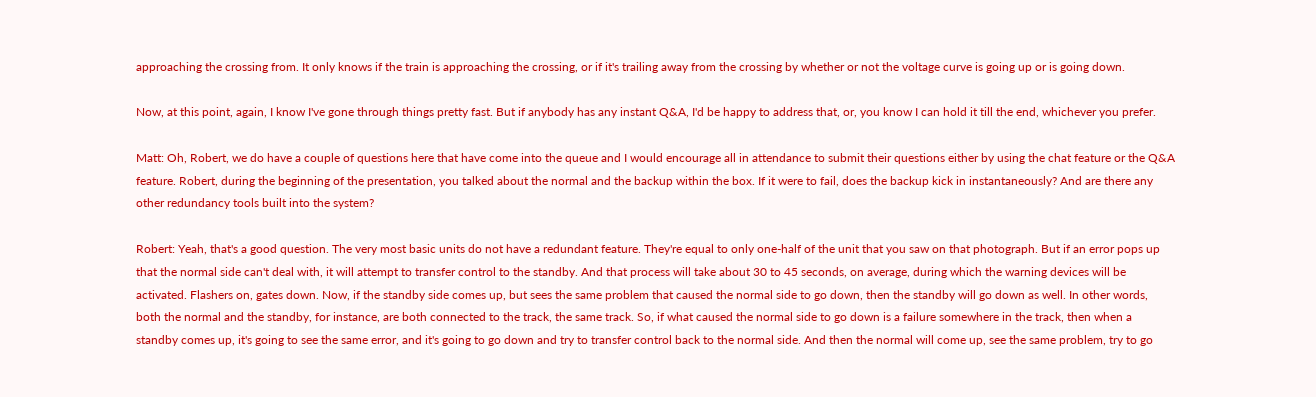approaching the crossing from. It only knows if the train is approaching the crossing, or if it's trailing away from the crossing by whether or not the voltage curve is going up or is going down.

Now, at this point, again, I know I've gone through things pretty fast. But if anybody has any instant Q&A, I'd be happy to address that, or, you know I can hold it till the end, whichever you prefer.

Matt: Oh, Robert, we do have a couple of questions here that have come into the queue and I would encourage all in attendance to submit their questions either by using the chat feature or the Q&A feature. Robert, during the beginning of the presentation, you talked about the normal and the backup within the box. If it were to fail, does the backup kick in instantaneously? And are there any other redundancy tools built into the system?

Robert: Yeah, that's a good question. The very most basic units do not have a redundant feature. They're equal to only one-half of the unit that you saw on that photograph. But if an error pops up that the normal side can't deal with, it will attempt to transfer control to the standby. And that process will take about 30 to 45 seconds, on average, during which the warning devices will be activated. Flashers on, gates down. Now, if the standby side comes up, but sees the same problem that caused the normal side to go down, then the standby will go down as well. In other words, both the normal and the standby, for instance, are both connected to the track, the same track. So, if what caused the normal side to go down is a failure somewhere in the track, then when a standby comes up, it's going to see the same error, and it's going to go down and try to transfer control back to the normal side. And then the normal will come up, see the same problem, try to go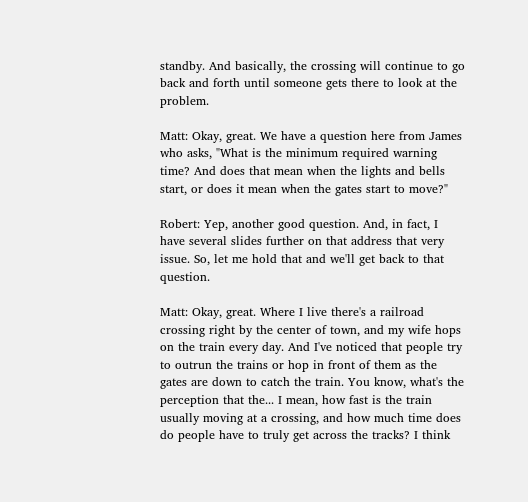standby. And basically, the crossing will continue to go back and forth until someone gets there to look at the problem.

Matt: Okay, great. We have a question here from James who asks, "What is the minimum required warning time? And does that mean when the lights and bells start, or does it mean when the gates start to move?"

Robert: Yep, another good question. And, in fact, I have several slides further on that address that very issue. So, let me hold that and we'll get back to that question.

Matt: Okay, great. Where I live there's a railroad crossing right by the center of town, and my wife hops on the train every day. And I've noticed that people try to outrun the trains or hop in front of them as the gates are down to catch the train. You know, what's the perception that the... I mean, how fast is the train usually moving at a crossing, and how much time does do people have to truly get across the tracks? I think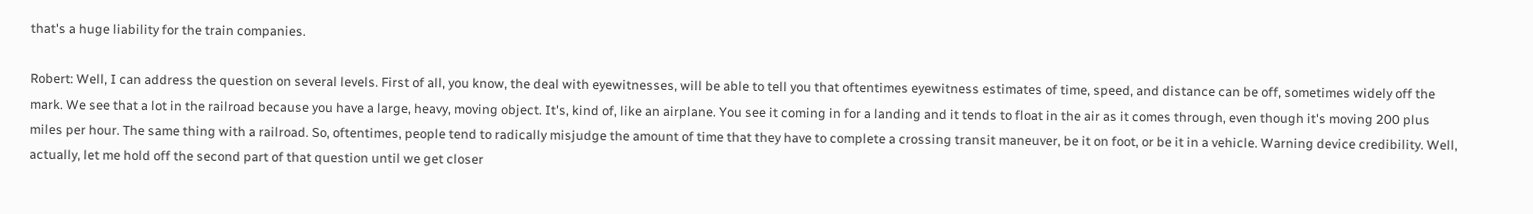that's a huge liability for the train companies.

Robert: Well, I can address the question on several levels. First of all, you know, the deal with eyewitnesses, will be able to tell you that oftentimes eyewitness estimates of time, speed, and distance can be off, sometimes widely off the mark. We see that a lot in the railroad because you have a large, heavy, moving object. It's, kind of, like an airplane. You see it coming in for a landing and it tends to float in the air as it comes through, even though it's moving 200 plus miles per hour. The same thing with a railroad. So, oftentimes, people tend to radically misjudge the amount of time that they have to complete a crossing transit maneuver, be it on foot, or be it in a vehicle. Warning device credibility. Well, actually, let me hold off the second part of that question until we get closer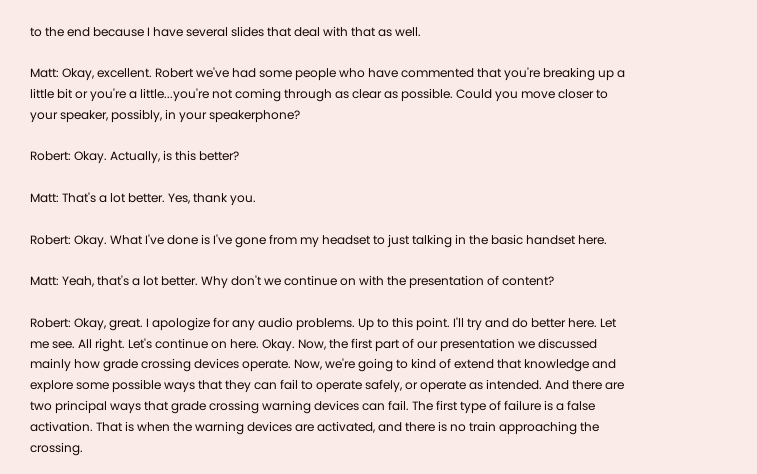to the end because I have several slides that deal with that as well.

Matt: Okay, excellent. Robert we've had some people who have commented that you're breaking up a little bit or you're a little...you're not coming through as clear as possible. Could you move closer to your speaker, possibly, in your speakerphone?

Robert: Okay. Actually, is this better?

Matt: That's a lot better. Yes, thank you.

Robert: Okay. What I've done is I've gone from my headset to just talking in the basic handset here.

Matt: Yeah, that's a lot better. Why don't we continue on with the presentation of content?

Robert: Okay, great. I apologize for any audio problems. Up to this point. I'll try and do better here. Let me see. All right. Let's continue on here. Okay. Now, the first part of our presentation we discussed mainly how grade crossing devices operate. Now, we're going to kind of extend that knowledge and explore some possible ways that they can fail to operate safely, or operate as intended. And there are two principal ways that grade crossing warning devices can fail. The first type of failure is a false activation. That is when the warning devices are activated, and there is no train approaching the crossing.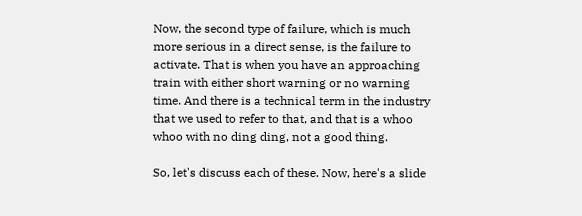Now, the second type of failure, which is much more serious in a direct sense, is the failure to activate. That is when you have an approaching train with either short warning or no warning time. And there is a technical term in the industry that we used to refer to that, and that is a whoo whoo with no ding ding, not a good thing.

So, let's discuss each of these. Now, here's a slide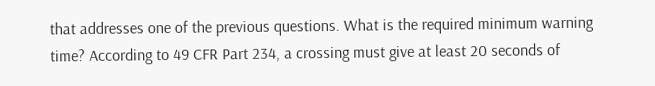that addresses one of the previous questions. What is the required minimum warning time? According to 49 CFR Part 234, a crossing must give at least 20 seconds of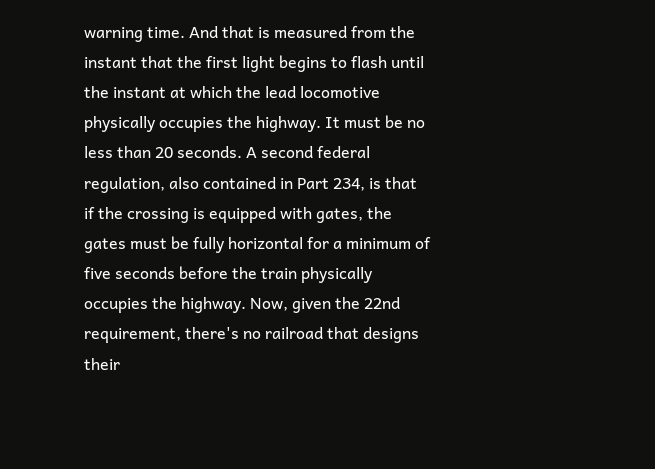warning time. And that is measured from the instant that the first light begins to flash until the instant at which the lead locomotive physically occupies the highway. It must be no less than 20 seconds. A second federal regulation, also contained in Part 234, is that if the crossing is equipped with gates, the gates must be fully horizontal for a minimum of five seconds before the train physically occupies the highway. Now, given the 22nd requirement, there's no railroad that designs their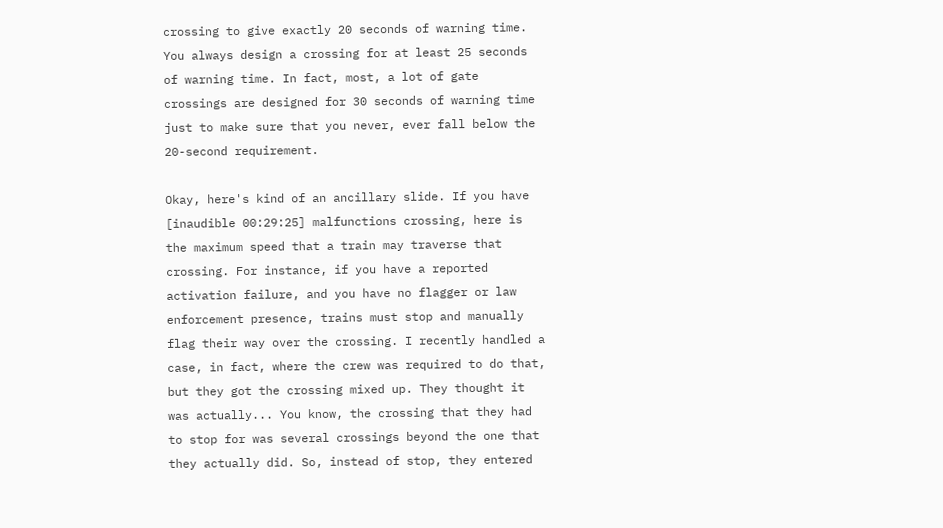crossing to give exactly 20 seconds of warning time. You always design a crossing for at least 25 seconds of warning time. In fact, most, a lot of gate crossings are designed for 30 seconds of warning time just to make sure that you never, ever fall below the 20-second requirement.

Okay, here's kind of an ancillary slide. If you have [inaudible 00:29:25] malfunctions crossing, here is the maximum speed that a train may traverse that crossing. For instance, if you have a reported activation failure, and you have no flagger or law enforcement presence, trains must stop and manually flag their way over the crossing. I recently handled a case, in fact, where the crew was required to do that, but they got the crossing mixed up. They thought it was actually... You know, the crossing that they had to stop for was several crossings beyond the one that they actually did. So, instead of stop, they entered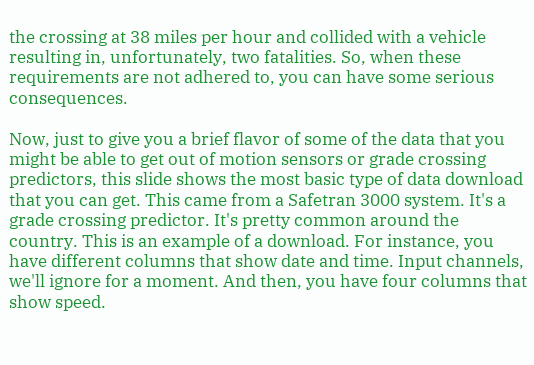the crossing at 38 miles per hour and collided with a vehicle resulting in, unfortunately, two fatalities. So, when these requirements are not adhered to, you can have some serious consequences.

Now, just to give you a brief flavor of some of the data that you might be able to get out of motion sensors or grade crossing predictors, this slide shows the most basic type of data download that you can get. This came from a Safetran 3000 system. It's a grade crossing predictor. It's pretty common around the country. This is an example of a download. For instance, you have different columns that show date and time. Input channels, we'll ignore for a moment. And then, you have four columns that show speed.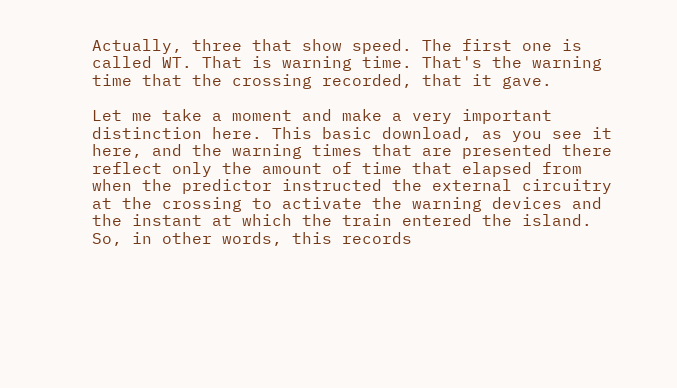Actually, three that show speed. The first one is called WT. That is warning time. That's the warning time that the crossing recorded, that it gave.

Let me take a moment and make a very important distinction here. This basic download, as you see it here, and the warning times that are presented there reflect only the amount of time that elapsed from when the predictor instructed the external circuitry at the crossing to activate the warning devices and the instant at which the train entered the island. So, in other words, this records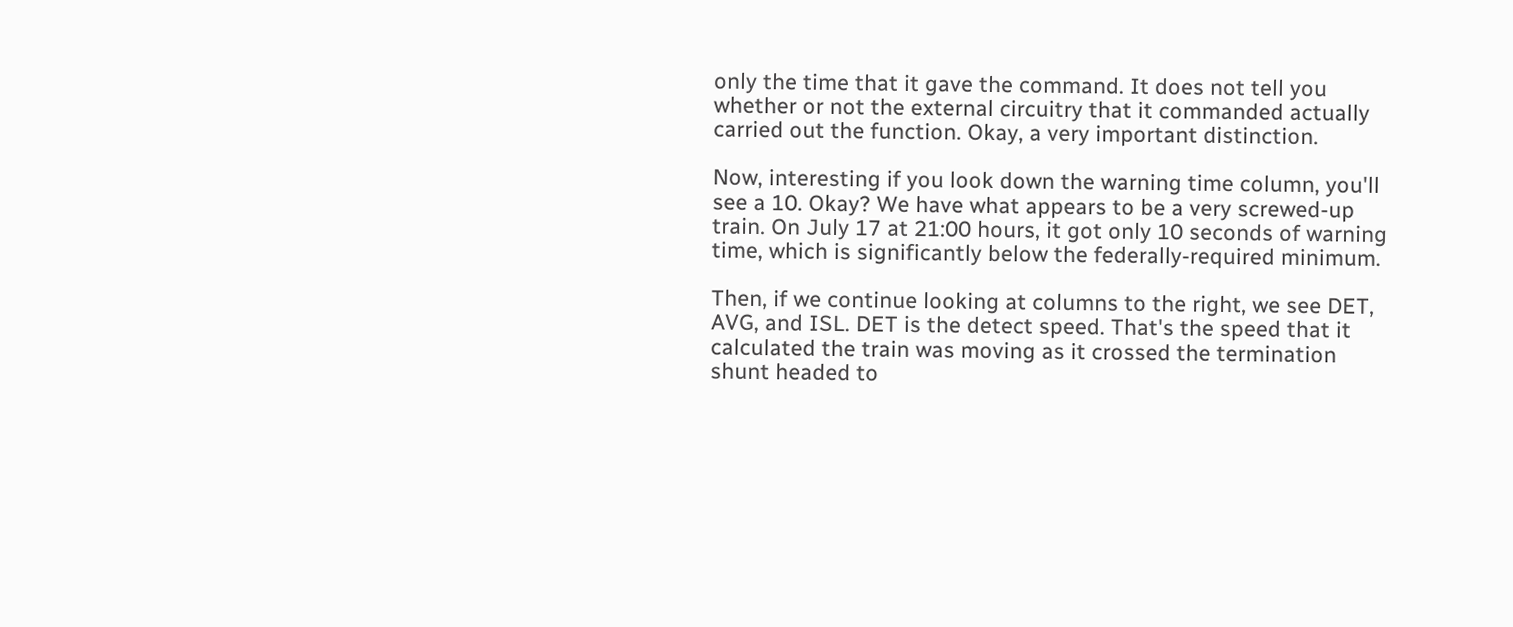only the time that it gave the command. It does not tell you whether or not the external circuitry that it commanded actually carried out the function. Okay, a very important distinction.

Now, interesting if you look down the warning time column, you'll see a 10. Okay? We have what appears to be a very screwed-up train. On July 17 at 21:00 hours, it got only 10 seconds of warning time, which is significantly below the federally-required minimum.

Then, if we continue looking at columns to the right, we see DET, AVG, and ISL. DET is the detect speed. That's the speed that it calculated the train was moving as it crossed the termination shunt headed to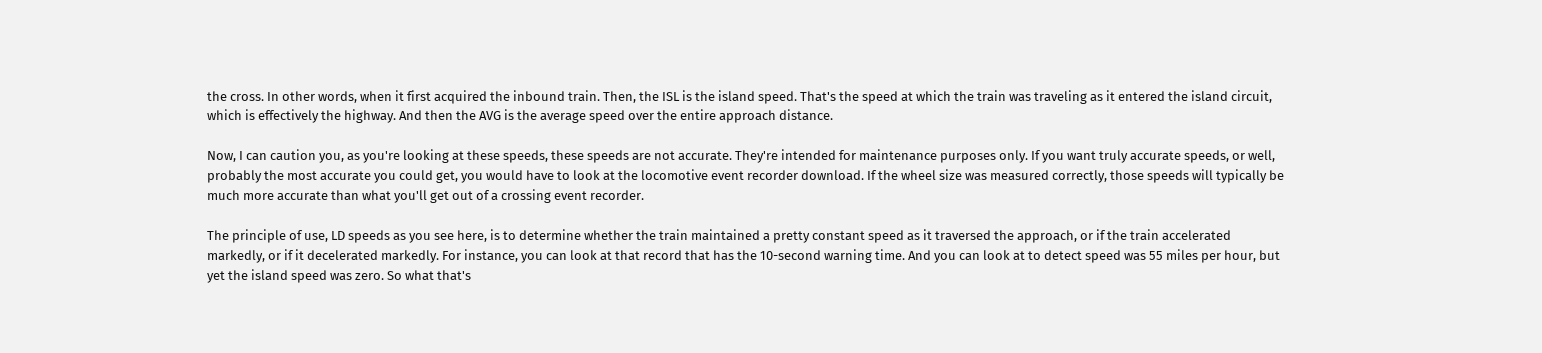the cross. In other words, when it first acquired the inbound train. Then, the ISL is the island speed. That's the speed at which the train was traveling as it entered the island circuit, which is effectively the highway. And then the AVG is the average speed over the entire approach distance.

Now, I can caution you, as you're looking at these speeds, these speeds are not accurate. They're intended for maintenance purposes only. If you want truly accurate speeds, or well, probably the most accurate you could get, you would have to look at the locomotive event recorder download. If the wheel size was measured correctly, those speeds will typically be much more accurate than what you'll get out of a crossing event recorder.

The principle of use, LD speeds as you see here, is to determine whether the train maintained a pretty constant speed as it traversed the approach, or if the train accelerated markedly, or if it decelerated markedly. For instance, you can look at that record that has the 10-second warning time. And you can look at to detect speed was 55 miles per hour, but yet the island speed was zero. So what that's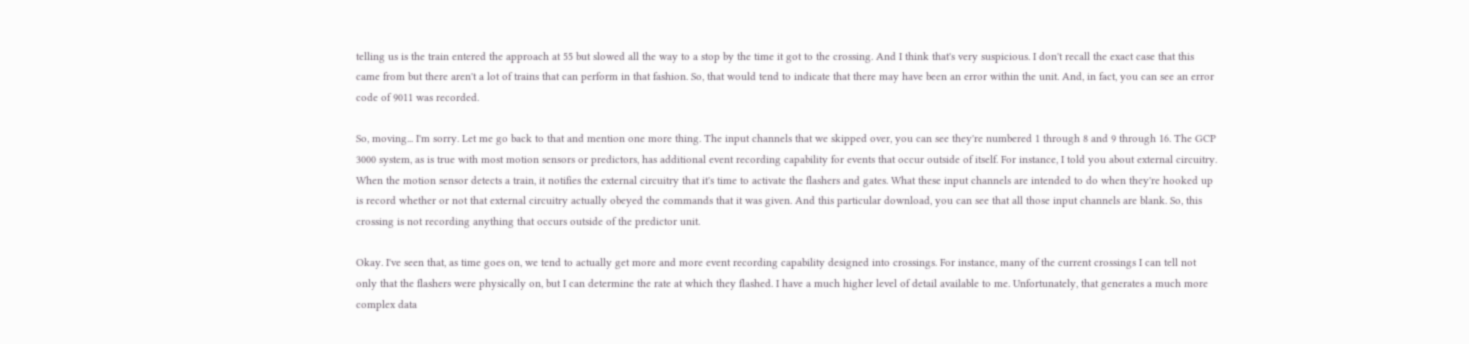telling us is the train entered the approach at 55 but slowed all the way to a stop by the time it got to the crossing. And I think that's very suspicious. I don't recall the exact case that this came from but there aren't a lot of trains that can perform in that fashion. So, that would tend to indicate that there may have been an error within the unit. And, in fact, you can see an error code of 9011 was recorded.

So, moving... I'm sorry. Let me go back to that and mention one more thing. The input channels that we skipped over, you can see they're numbered 1 through 8 and 9 through 16. The GCP 3000 system, as is true with most motion sensors or predictors, has additional event recording capability for events that occur outside of itself. For instance, I told you about external circuitry. When the motion sensor detects a train, it notifies the external circuitry that it's time to activate the flashers and gates. What these input channels are intended to do when they're hooked up is record whether or not that external circuitry actually obeyed the commands that it was given. And this particular download, you can see that all those input channels are blank. So, this crossing is not recording anything that occurs outside of the predictor unit.

Okay. I've seen that, as time goes on, we tend to actually get more and more event recording capability designed into crossings. For instance, many of the current crossings I can tell not only that the flashers were physically on, but I can determine the rate at which they flashed. I have a much higher level of detail available to me. Unfortunately, that generates a much more complex data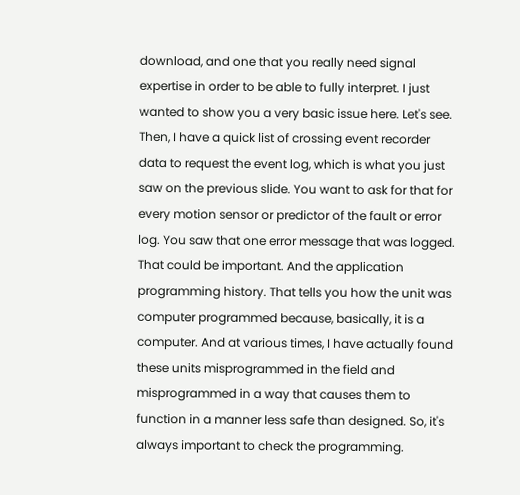download, and one that you really need signal expertise in order to be able to fully interpret. I just wanted to show you a very basic issue here. Let's see. Then, I have a quick list of crossing event recorder data to request the event log, which is what you just saw on the previous slide. You want to ask for that for every motion sensor or predictor of the fault or error log. You saw that one error message that was logged. That could be important. And the application programming history. That tells you how the unit was computer programmed because, basically, it is a computer. And at various times, I have actually found these units misprogrammed in the field and misprogrammed in a way that causes them to function in a manner less safe than designed. So, it's always important to check the programming.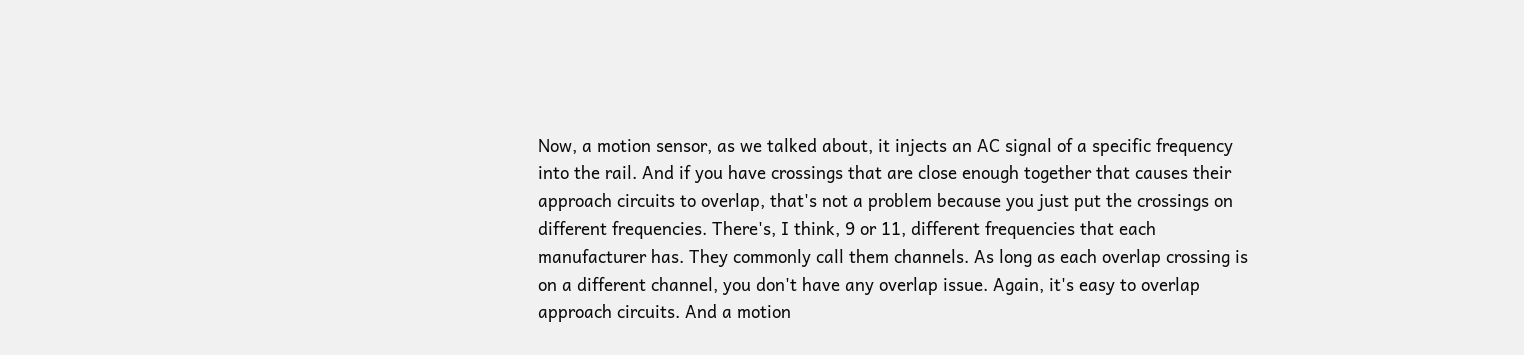Now, a motion sensor, as we talked about, it injects an AC signal of a specific frequency into the rail. And if you have crossings that are close enough together that causes their approach circuits to overlap, that's not a problem because you just put the crossings on different frequencies. There's, I think, 9 or 11, different frequencies that each manufacturer has. They commonly call them channels. As long as each overlap crossing is on a different channel, you don't have any overlap issue. Again, it's easy to overlap approach circuits. And a motion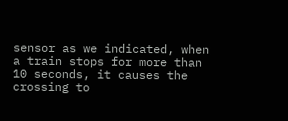sensor as we indicated, when a train stops for more than 10 seconds, it causes the crossing to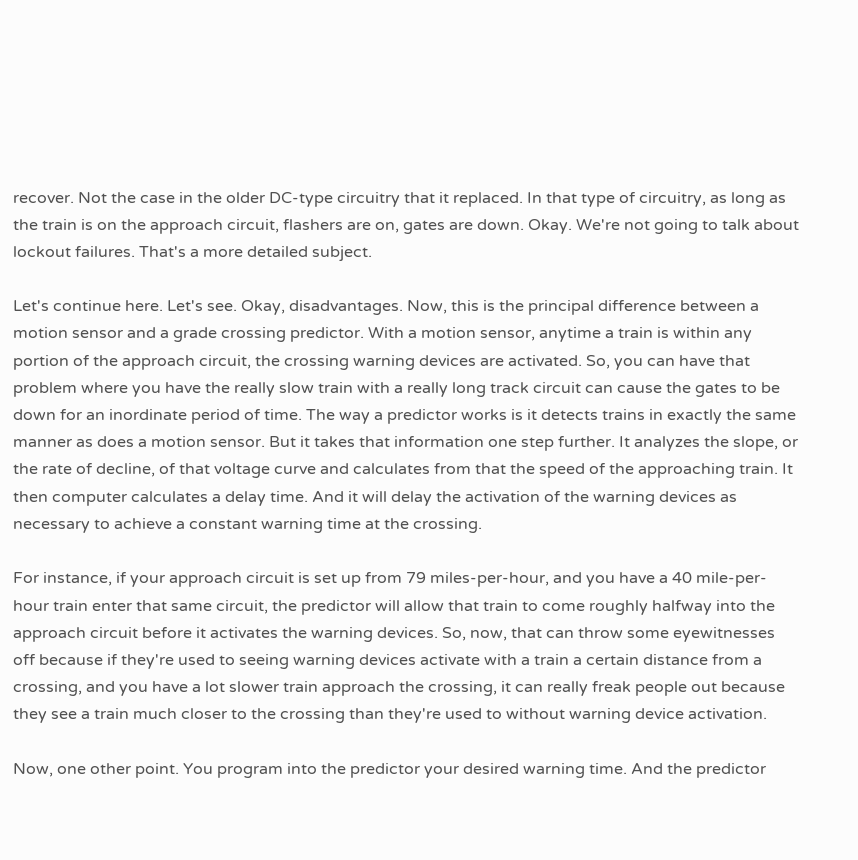recover. Not the case in the older DC-type circuitry that it replaced. In that type of circuitry, as long as the train is on the approach circuit, flashers are on, gates are down. Okay. We're not going to talk about lockout failures. That's a more detailed subject.

Let's continue here. Let's see. Okay, disadvantages. Now, this is the principal difference between a motion sensor and a grade crossing predictor. With a motion sensor, anytime a train is within any portion of the approach circuit, the crossing warning devices are activated. So, you can have that problem where you have the really slow train with a really long track circuit can cause the gates to be down for an inordinate period of time. The way a predictor works is it detects trains in exactly the same manner as does a motion sensor. But it takes that information one step further. It analyzes the slope, or the rate of decline, of that voltage curve and calculates from that the speed of the approaching train. It then computer calculates a delay time. And it will delay the activation of the warning devices as necessary to achieve a constant warning time at the crossing.

For instance, if your approach circuit is set up from 79 miles-per-hour, and you have a 40 mile-per-hour train enter that same circuit, the predictor will allow that train to come roughly halfway into the approach circuit before it activates the warning devices. So, now, that can throw some eyewitnesses off because if they're used to seeing warning devices activate with a train a certain distance from a crossing, and you have a lot slower train approach the crossing, it can really freak people out because they see a train much closer to the crossing than they're used to without warning device activation.

Now, one other point. You program into the predictor your desired warning time. And the predictor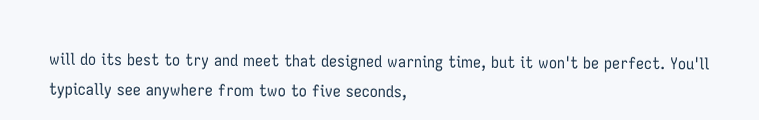will do its best to try and meet that designed warning time, but it won't be perfect. You'll typically see anywhere from two to five seconds,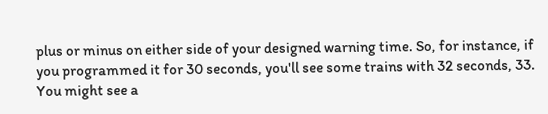plus or minus on either side of your designed warning time. So, for instance, if you programmed it for 30 seconds, you'll see some trains with 32 seconds, 33. You might see a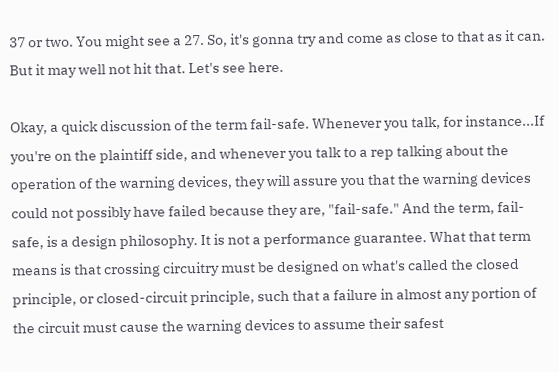37 or two. You might see a 27. So, it's gonna try and come as close to that as it can. But it may well not hit that. Let's see here.

Okay, a quick discussion of the term fail-safe. Whenever you talk, for instance...If you're on the plaintiff side, and whenever you talk to a rep talking about the operation of the warning devices, they will assure you that the warning devices could not possibly have failed because they are, "fail-safe." And the term, fail-safe, is a design philosophy. It is not a performance guarantee. What that term means is that crossing circuitry must be designed on what's called the closed principle, or closed-circuit principle, such that a failure in almost any portion of the circuit must cause the warning devices to assume their safest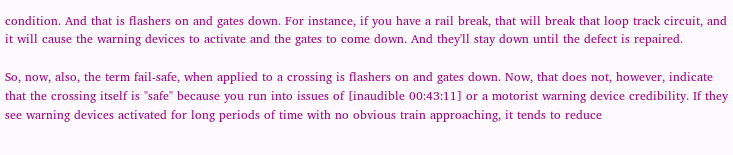condition. And that is flashers on and gates down. For instance, if you have a rail break, that will break that loop track circuit, and it will cause the warning devices to activate and the gates to come down. And they'll stay down until the defect is repaired.

So, now, also, the term fail-safe, when applied to a crossing is flashers on and gates down. Now, that does not, however, indicate that the crossing itself is "safe" because you run into issues of [inaudible 00:43:11] or a motorist warning device credibility. If they see warning devices activated for long periods of time with no obvious train approaching, it tends to reduce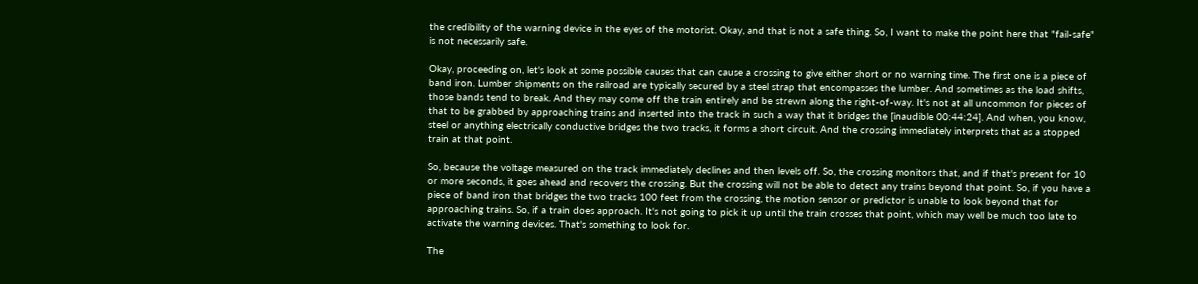the credibility of the warning device in the eyes of the motorist. Okay, and that is not a safe thing. So, I want to make the point here that "fail-safe" is not necessarily safe.

Okay, proceeding on, let's look at some possible causes that can cause a crossing to give either short or no warning time. The first one is a piece of band iron. Lumber shipments on the railroad are typically secured by a steel strap that encompasses the lumber. And sometimes as the load shifts, those bands tend to break. And they may come off the train entirely and be strewn along the right-of-way. It's not at all uncommon for pieces of that to be grabbed by approaching trains and inserted into the track in such a way that it bridges the [inaudible 00:44:24]. And when, you know, steel or anything electrically conductive bridges the two tracks, it forms a short circuit. And the crossing immediately interprets that as a stopped train at that point.

So, because the voltage measured on the track immediately declines and then levels off. So, the crossing monitors that, and if that's present for 10 or more seconds, it goes ahead and recovers the crossing. But the crossing will not be able to detect any trains beyond that point. So, if you have a piece of band iron that bridges the two tracks 100 feet from the crossing, the motion sensor or predictor is unable to look beyond that for approaching trains. So, if a train does approach. It's not going to pick it up until the train crosses that point, which may well be much too late to activate the warning devices. That's something to look for.

The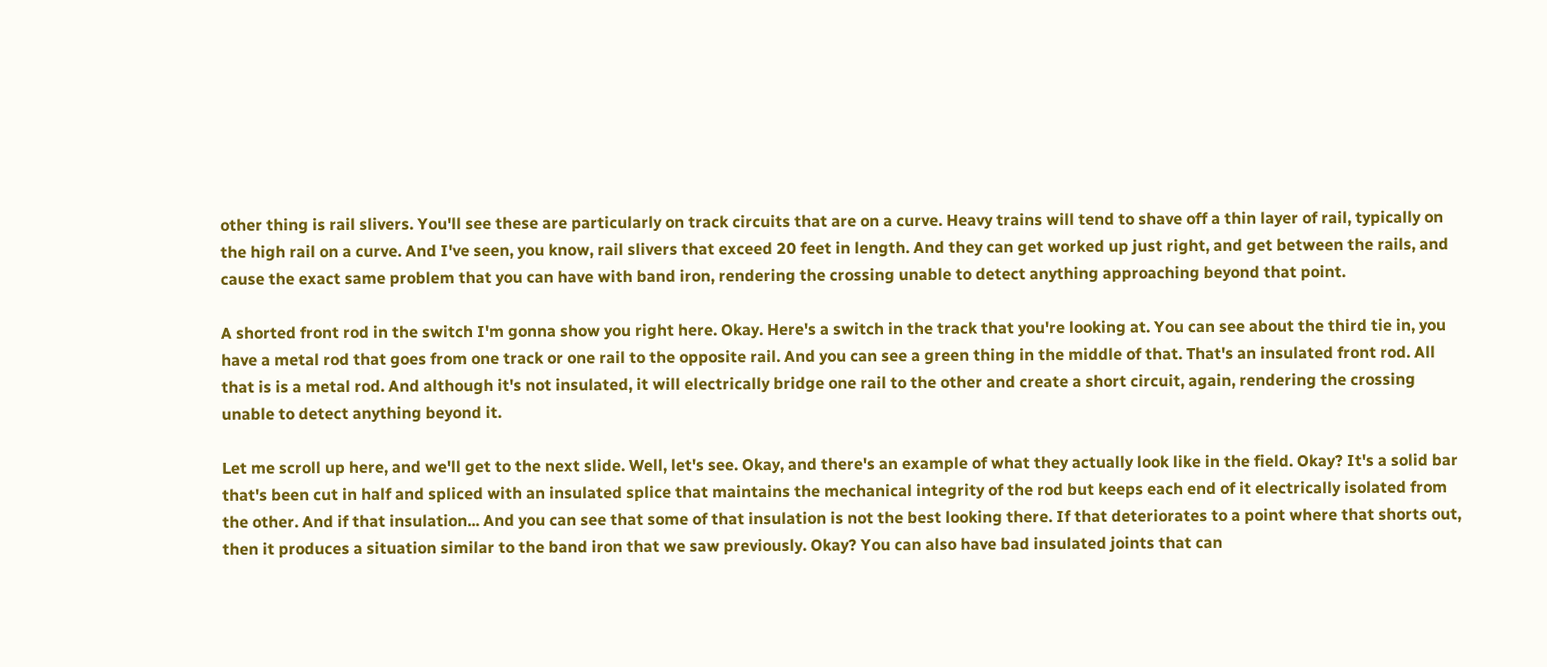other thing is rail slivers. You'll see these are particularly on track circuits that are on a curve. Heavy trains will tend to shave off a thin layer of rail, typically on the high rail on a curve. And I've seen, you know, rail slivers that exceed 20 feet in length. And they can get worked up just right, and get between the rails, and cause the exact same problem that you can have with band iron, rendering the crossing unable to detect anything approaching beyond that point.

A shorted front rod in the switch I'm gonna show you right here. Okay. Here's a switch in the track that you're looking at. You can see about the third tie in, you have a metal rod that goes from one track or one rail to the opposite rail. And you can see a green thing in the middle of that. That's an insulated front rod. All that is is a metal rod. And although it's not insulated, it will electrically bridge one rail to the other and create a short circuit, again, rendering the crossing unable to detect anything beyond it.

Let me scroll up here, and we'll get to the next slide. Well, let's see. Okay, and there's an example of what they actually look like in the field. Okay? It's a solid bar that's been cut in half and spliced with an insulated splice that maintains the mechanical integrity of the rod but keeps each end of it electrically isolated from the other. And if that insulation... And you can see that some of that insulation is not the best looking there. If that deteriorates to a point where that shorts out, then it produces a situation similar to the band iron that we saw previously. Okay? You can also have bad insulated joints that can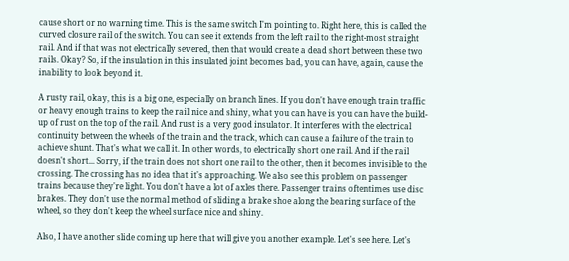cause short or no warning time. This is the same switch I'm pointing to. Right here, this is called the curved closure rail of the switch. You can see it extends from the left rail to the right-most straight rail. And if that was not electrically severed, then that would create a dead short between these two rails. Okay? So, if the insulation in this insulated joint becomes bad, you can have, again, cause the inability to look beyond it.

A rusty rail, okay, this is a big one, especially on branch lines. If you don't have enough train traffic or heavy enough trains to keep the rail nice and shiny, what you can have is you can have the build-up of rust on the top of the rail. And rust is a very good insulator. It interferes with the electrical continuity between the wheels of the train and the track, which can cause a failure of the train to achieve shunt. That's what we call it. In other words, to electrically short one rail. And if the rail doesn't short... Sorry, if the train does not short one rail to the other, then it becomes invisible to the crossing. The crossing has no idea that it's approaching. We also see this problem on passenger trains because they're light. You don't have a lot of axles there. Passenger trains oftentimes use disc brakes. They don't use the normal method of sliding a brake shoe along the bearing surface of the wheel, so they don't keep the wheel surface nice and shiny.

Also, I have another slide coming up here that will give you another example. Let's see here. Let's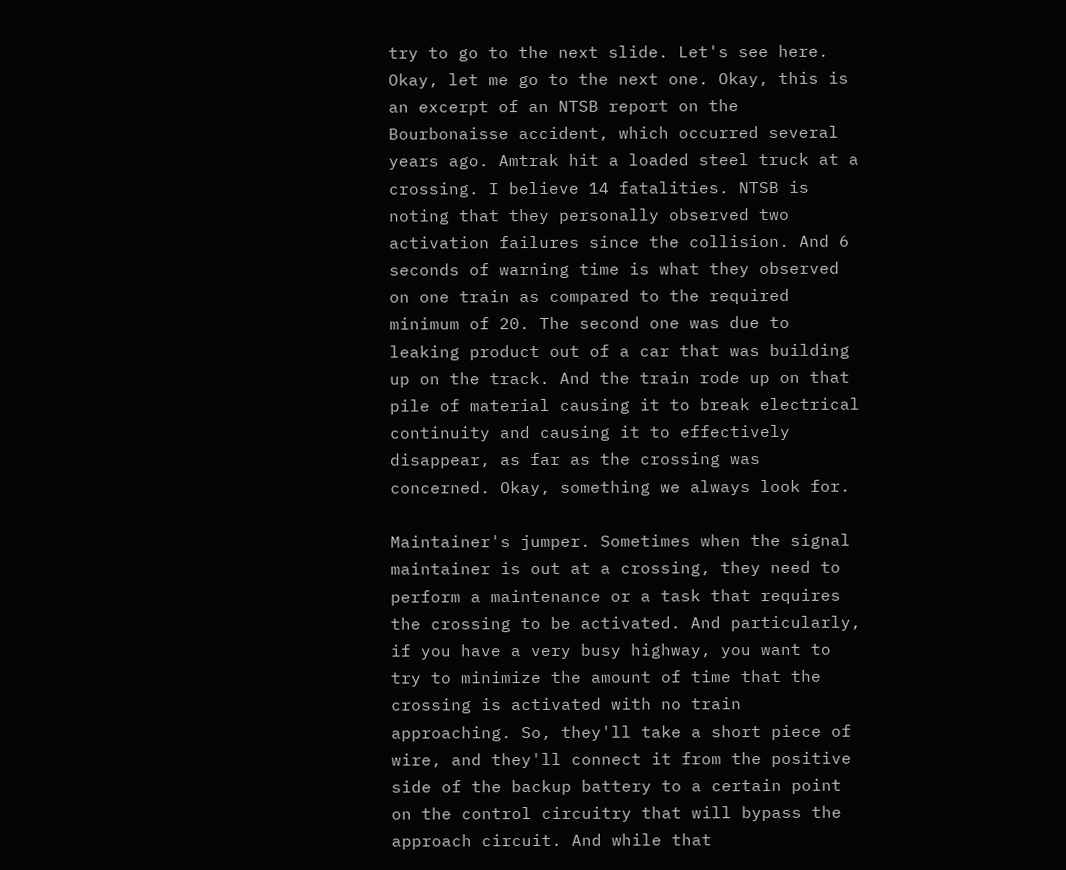try to go to the next slide. Let's see here. Okay, let me go to the next one. Okay, this is an excerpt of an NTSB report on the Bourbonaisse accident, which occurred several years ago. Amtrak hit a loaded steel truck at a crossing. I believe 14 fatalities. NTSB is noting that they personally observed two activation failures since the collision. And 6 seconds of warning time is what they observed on one train as compared to the required minimum of 20. The second one was due to leaking product out of a car that was building up on the track. And the train rode up on that pile of material causing it to break electrical continuity and causing it to effectively disappear, as far as the crossing was concerned. Okay, something we always look for.

Maintainer's jumper. Sometimes when the signal maintainer is out at a crossing, they need to perform a maintenance or a task that requires the crossing to be activated. And particularly, if you have a very busy highway, you want to try to minimize the amount of time that the crossing is activated with no train approaching. So, they'll take a short piece of wire, and they'll connect it from the positive side of the backup battery to a certain point on the control circuitry that will bypass the approach circuit. And while that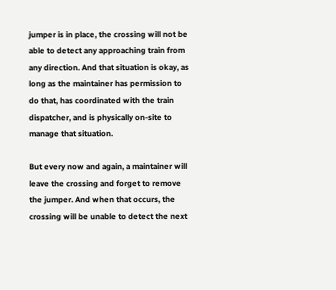jumper is in place, the crossing will not be able to detect any approaching train from any direction. And that situation is okay, as long as the maintainer has permission to do that, has coordinated with the train dispatcher, and is physically on-site to manage that situation.

But every now and again, a maintainer will leave the crossing and forget to remove the jumper. And when that occurs, the crossing will be unable to detect the next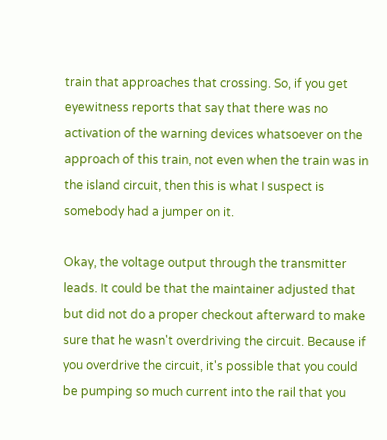train that approaches that crossing. So, if you get eyewitness reports that say that there was no activation of the warning devices whatsoever on the approach of this train, not even when the train was in the island circuit, then this is what I suspect is somebody had a jumper on it.

Okay, the voltage output through the transmitter leads. It could be that the maintainer adjusted that but did not do a proper checkout afterward to make sure that he wasn't overdriving the circuit. Because if you overdrive the circuit, it's possible that you could be pumping so much current into the rail that you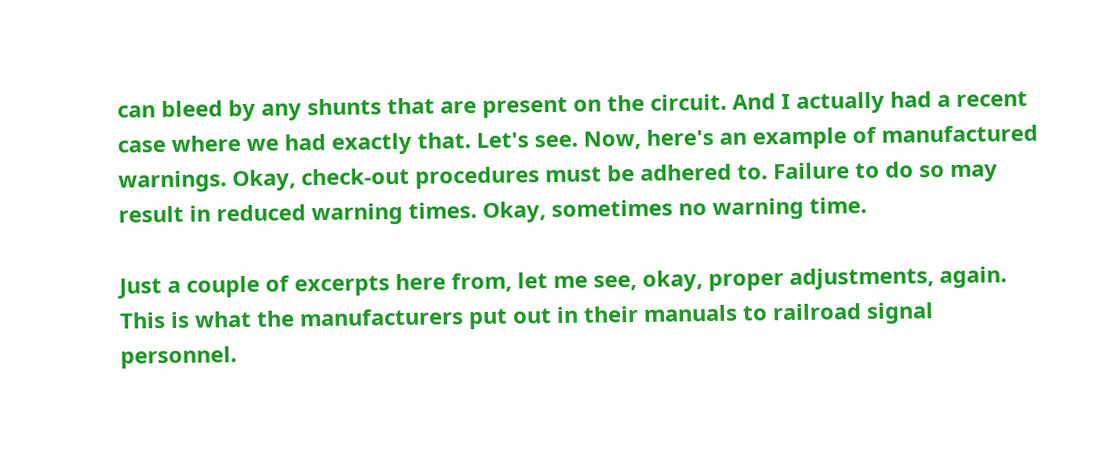can bleed by any shunts that are present on the circuit. And I actually had a recent case where we had exactly that. Let's see. Now, here's an example of manufactured warnings. Okay, check-out procedures must be adhered to. Failure to do so may result in reduced warning times. Okay, sometimes no warning time.

Just a couple of excerpts here from, let me see, okay, proper adjustments, again. This is what the manufacturers put out in their manuals to railroad signal personnel.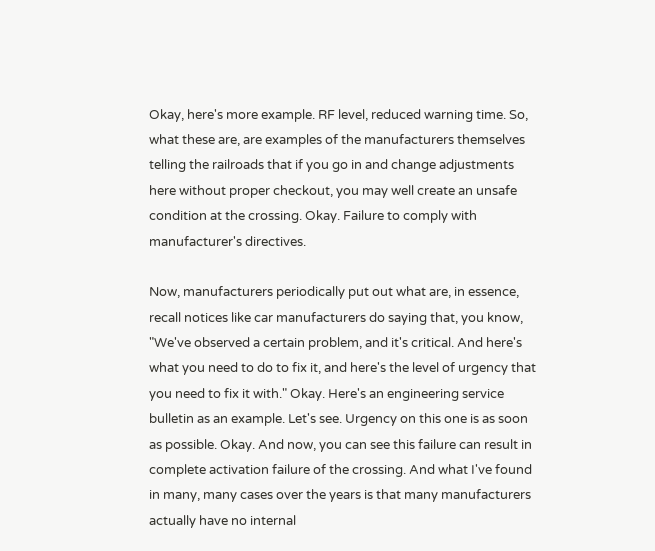Okay, here's more example. RF level, reduced warning time. So, what these are, are examples of the manufacturers themselves telling the railroads that if you go in and change adjustments here without proper checkout, you may well create an unsafe condition at the crossing. Okay. Failure to comply with manufacturer's directives.

Now, manufacturers periodically put out what are, in essence, recall notices like car manufacturers do saying that, you know, "We've observed a certain problem, and it's critical. And here's what you need to do to fix it, and here's the level of urgency that you need to fix it with." Okay. Here's an engineering service bulletin as an example. Let's see. Urgency on this one is as soon as possible. Okay. And now, you can see this failure can result in complete activation failure of the crossing. And what I've found in many, many cases over the years is that many manufacturers actually have no internal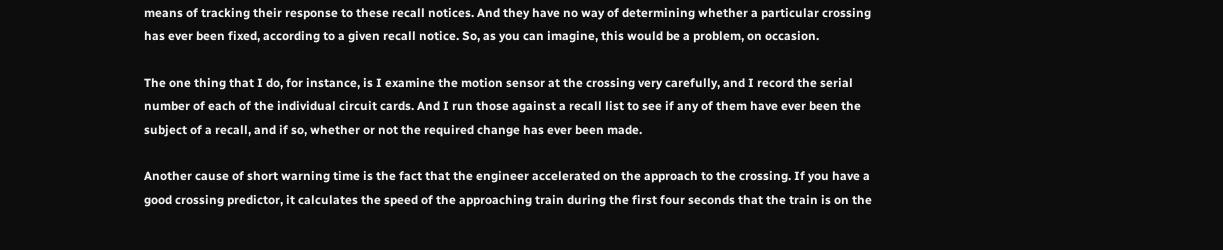means of tracking their response to these recall notices. And they have no way of determining whether a particular crossing has ever been fixed, according to a given recall notice. So, as you can imagine, this would be a problem, on occasion.

The one thing that I do, for instance, is I examine the motion sensor at the crossing very carefully, and I record the serial number of each of the individual circuit cards. And I run those against a recall list to see if any of them have ever been the subject of a recall, and if so, whether or not the required change has ever been made.

Another cause of short warning time is the fact that the engineer accelerated on the approach to the crossing. If you have a good crossing predictor, it calculates the speed of the approaching train during the first four seconds that the train is on the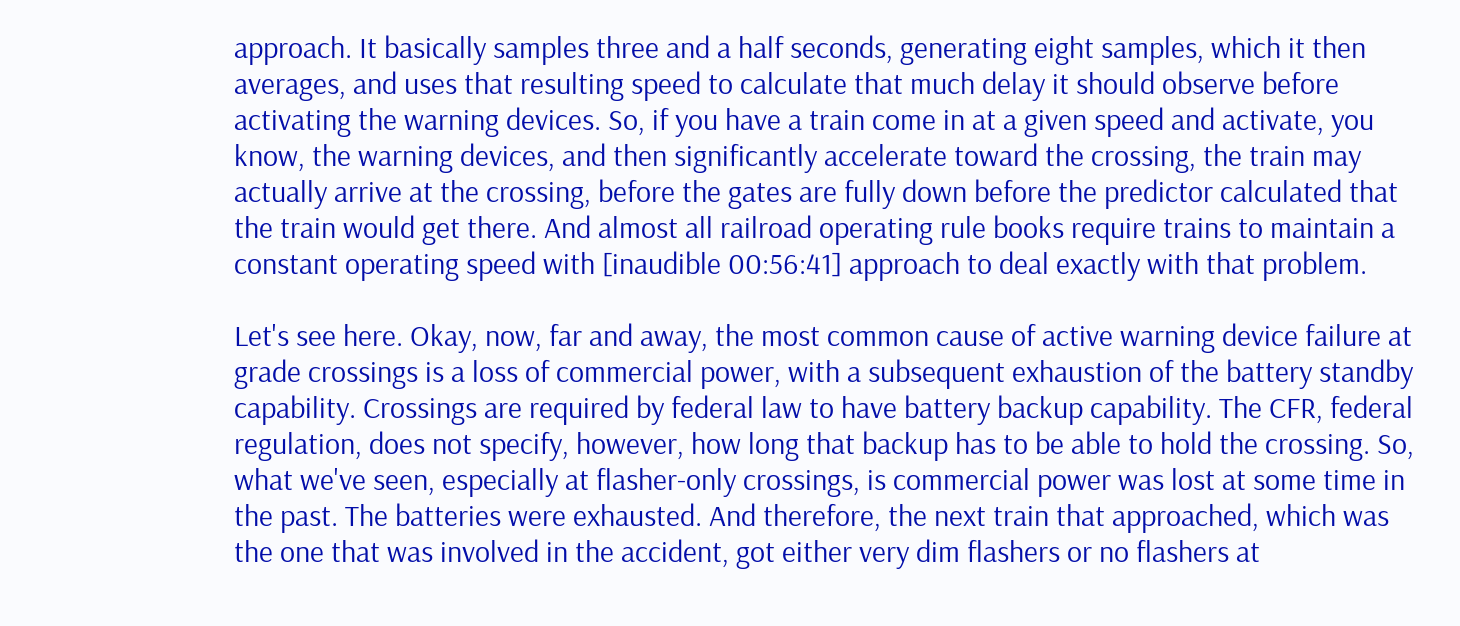approach. It basically samples three and a half seconds, generating eight samples, which it then averages, and uses that resulting speed to calculate that much delay it should observe before activating the warning devices. So, if you have a train come in at a given speed and activate, you know, the warning devices, and then significantly accelerate toward the crossing, the train may actually arrive at the crossing, before the gates are fully down before the predictor calculated that the train would get there. And almost all railroad operating rule books require trains to maintain a constant operating speed with [inaudible 00:56:41] approach to deal exactly with that problem.

Let's see here. Okay, now, far and away, the most common cause of active warning device failure at grade crossings is a loss of commercial power, with a subsequent exhaustion of the battery standby capability. Crossings are required by federal law to have battery backup capability. The CFR, federal regulation, does not specify, however, how long that backup has to be able to hold the crossing. So, what we've seen, especially at flasher-only crossings, is commercial power was lost at some time in the past. The batteries were exhausted. And therefore, the next train that approached, which was the one that was involved in the accident, got either very dim flashers or no flashers at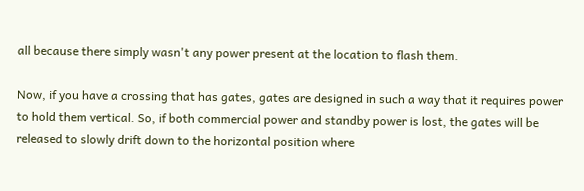all because there simply wasn't any power present at the location to flash them.

Now, if you have a crossing that has gates, gates are designed in such a way that it requires power to hold them vertical. So, if both commercial power and standby power is lost, the gates will be released to slowly drift down to the horizontal position where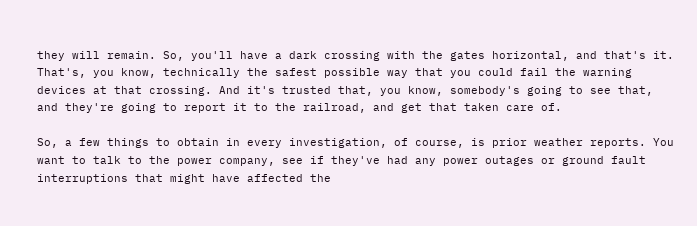they will remain. So, you'll have a dark crossing with the gates horizontal, and that's it. That's, you know, technically the safest possible way that you could fail the warning devices at that crossing. And it's trusted that, you know, somebody's going to see that, and they're going to report it to the railroad, and get that taken care of.

So, a few things to obtain in every investigation, of course, is prior weather reports. You want to talk to the power company, see if they've had any power outages or ground fault interruptions that might have affected the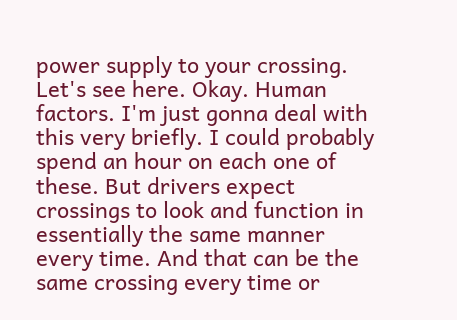power supply to your crossing. Let's see here. Okay. Human factors. I'm just gonna deal with this very briefly. I could probably spend an hour on each one of these. But drivers expect crossings to look and function in essentially the same manner every time. And that can be the same crossing every time or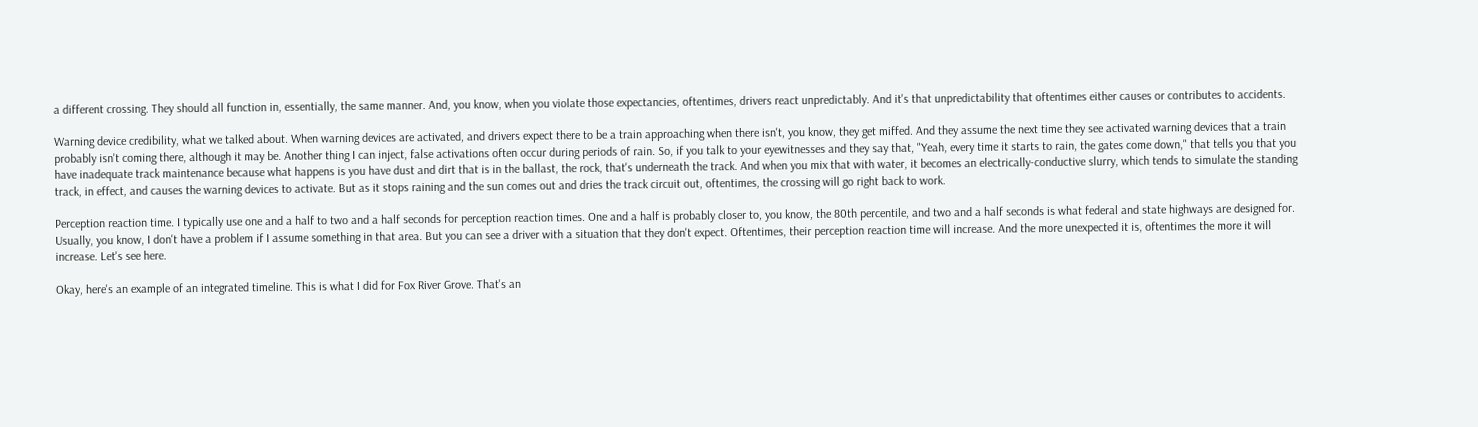a different crossing. They should all function in, essentially, the same manner. And, you know, when you violate those expectancies, oftentimes, drivers react unpredictably. And it's that unpredictability that oftentimes either causes or contributes to accidents.

Warning device credibility, what we talked about. When warning devices are activated, and drivers expect there to be a train approaching when there isn't, you know, they get miffed. And they assume the next time they see activated warning devices that a train probably isn't coming there, although it may be. Another thing I can inject, false activations often occur during periods of rain. So, if you talk to your eyewitnesses and they say that, "Yeah, every time it starts to rain, the gates come down," that tells you that you have inadequate track maintenance because what happens is you have dust and dirt that is in the ballast, the rock, that's underneath the track. And when you mix that with water, it becomes an electrically-conductive slurry, which tends to simulate the standing track, in effect, and causes the warning devices to activate. But as it stops raining and the sun comes out and dries the track circuit out, oftentimes, the crossing will go right back to work.

Perception reaction time. I typically use one and a half to two and a half seconds for perception reaction times. One and a half is probably closer to, you know, the 80th percentile, and two and a half seconds is what federal and state highways are designed for. Usually, you know, I don't have a problem if I assume something in that area. But you can see a driver with a situation that they don't expect. Oftentimes, their perception reaction time will increase. And the more unexpected it is, oftentimes the more it will increase. Let's see here.

Okay, here's an example of an integrated timeline. This is what I did for Fox River Grove. That's an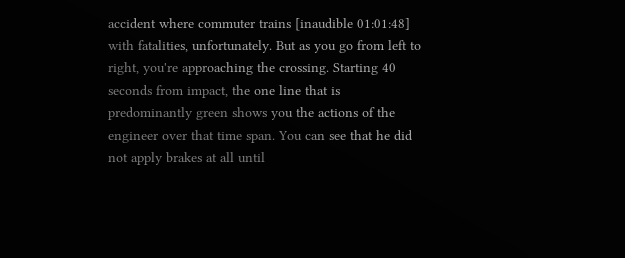accident where commuter trains [inaudible 01:01:48] with fatalities, unfortunately. But as you go from left to right, you're approaching the crossing. Starting 40 seconds from impact, the one line that is predominantly green shows you the actions of the engineer over that time span. You can see that he did not apply brakes at all until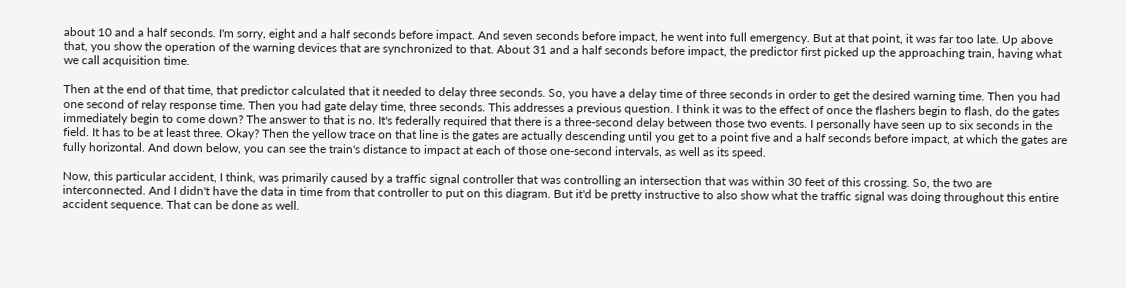about 10 and a half seconds. I'm sorry, eight and a half seconds before impact. And seven seconds before impact, he went into full emergency. But at that point, it was far too late. Up above that, you show the operation of the warning devices that are synchronized to that. About 31 and a half seconds before impact, the predictor first picked up the approaching train, having what we call acquisition time.

Then at the end of that time, that predictor calculated that it needed to delay three seconds. So, you have a delay time of three seconds in order to get the desired warning time. Then you had one second of relay response time. Then you had gate delay time, three seconds. This addresses a previous question. I think it was to the effect of once the flashers begin to flash, do the gates immediately begin to come down? The answer to that is no. It's federally required that there is a three-second delay between those two events. I personally have seen up to six seconds in the field. It has to be at least three. Okay? Then the yellow trace on that line is the gates are actually descending until you get to a point five and a half seconds before impact, at which the gates are fully horizontal. And down below, you can see the train's distance to impact at each of those one-second intervals, as well as its speed.

Now, this particular accident, I think, was primarily caused by a traffic signal controller that was controlling an intersection that was within 30 feet of this crossing. So, the two are interconnected. And I didn't have the data in time from that controller to put on this diagram. But it'd be pretty instructive to also show what the traffic signal was doing throughout this entire accident sequence. That can be done as well.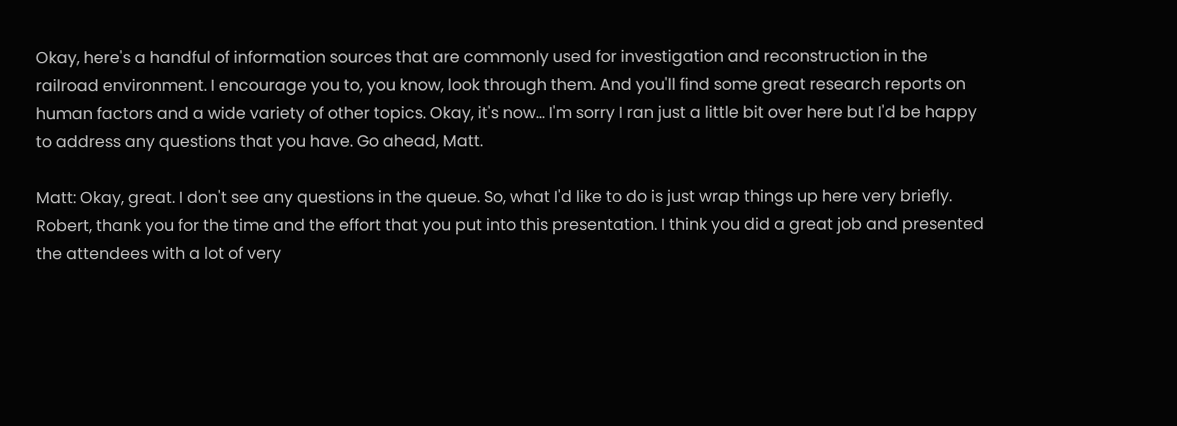Okay, here's a handful of information sources that are commonly used for investigation and reconstruction in the railroad environment. I encourage you to, you know, look through them. And you'll find some great research reports on human factors and a wide variety of other topics. Okay, it's now... I'm sorry I ran just a little bit over here but I'd be happy to address any questions that you have. Go ahead, Matt.

Matt: Okay, great. I don't see any questions in the queue. So, what I'd like to do is just wrap things up here very briefly. Robert, thank you for the time and the effort that you put into this presentation. I think you did a great job and presented the attendees with a lot of very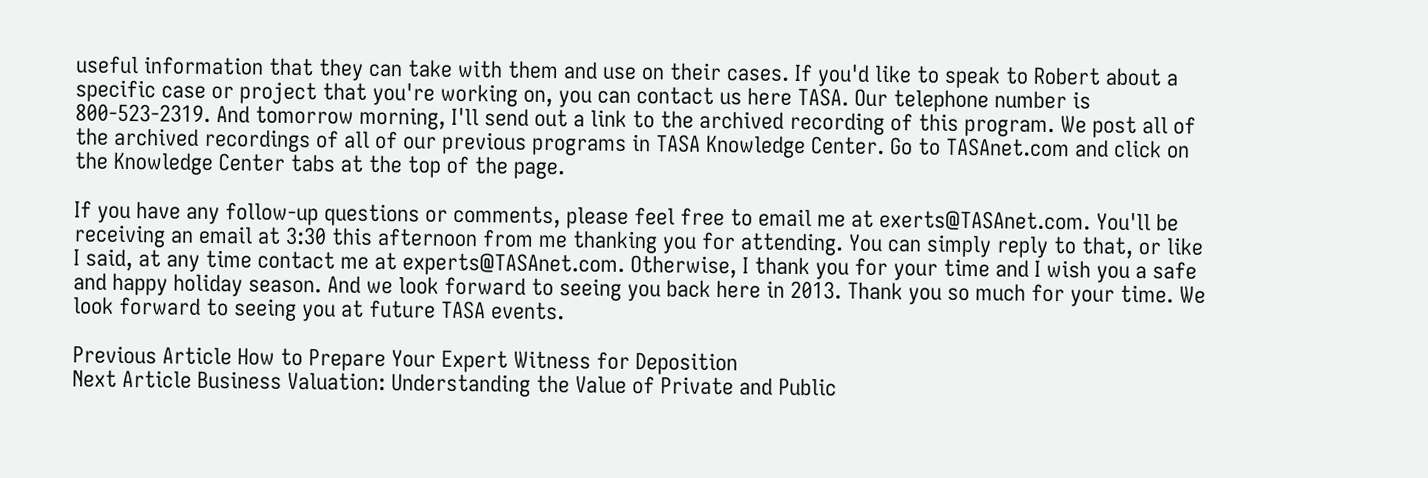useful information that they can take with them and use on their cases. If you'd like to speak to Robert about a specific case or project that you're working on, you can contact us here TASA. Our telephone number is 800-523-2319. And tomorrow morning, I'll send out a link to the archived recording of this program. We post all of the archived recordings of all of our previous programs in TASA Knowledge Center. Go to TASAnet.com and click on the Knowledge Center tabs at the top of the page.

If you have any follow-up questions or comments, please feel free to email me at exerts@TASAnet.com. You'll be receiving an email at 3:30 this afternoon from me thanking you for attending. You can simply reply to that, or like I said, at any time contact me at experts@TASAnet.com. Otherwise, I thank you for your time and I wish you a safe and happy holiday season. And we look forward to seeing you back here in 2013. Thank you so much for your time. We look forward to seeing you at future TASA events.

Previous Article How to Prepare Your Expert Witness for Deposition
Next Article Business Valuation: Understanding the Value of Private and Public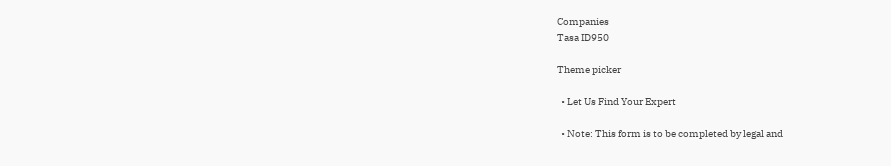Companies
Tasa ID950

Theme picker

  • Let Us Find Your Expert

  • Note: This form is to be completed by legal and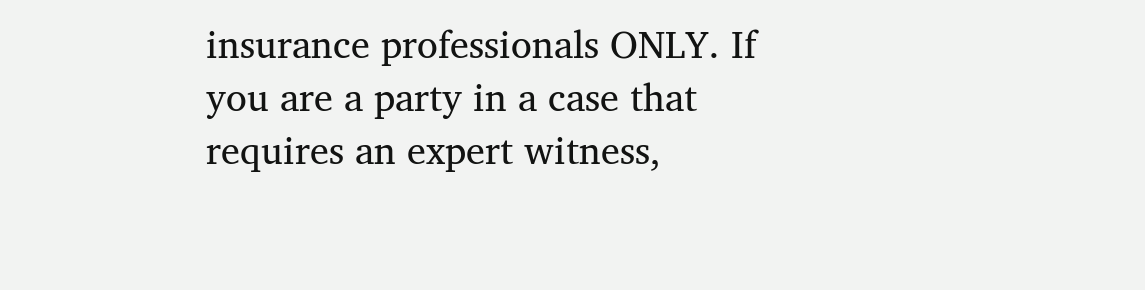insurance professionals ONLY. If you are a party in a case that requires an expert witness,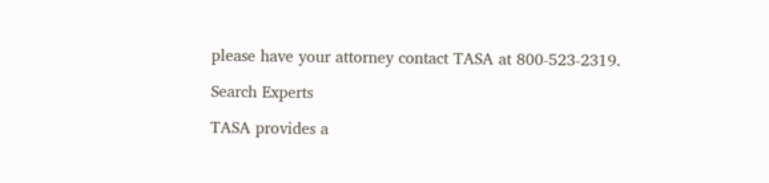please have your attorney contact TASA at 800-523-2319.

Search Experts

TASA provides a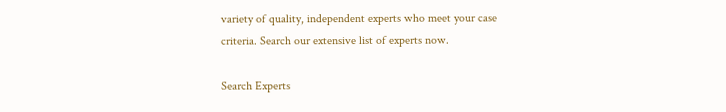variety of quality, independent experts who meet your case criteria. Search our extensive list of experts now.

Search Experts